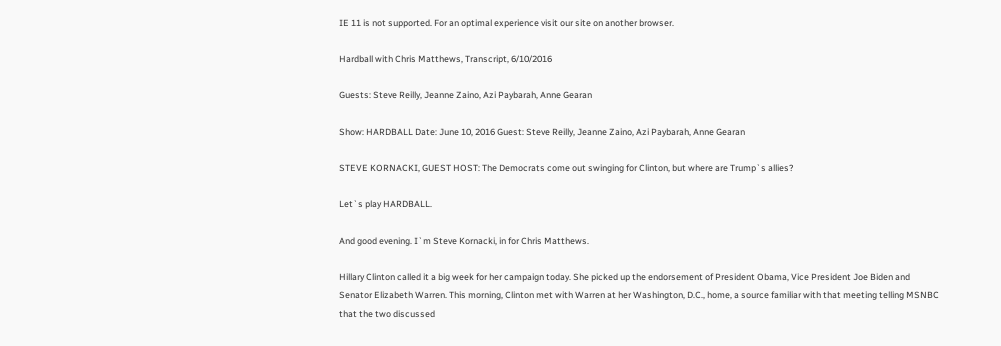IE 11 is not supported. For an optimal experience visit our site on another browser.

Hardball with Chris Matthews, Transcript, 6/10/2016

Guests: Steve Reilly, Jeanne Zaino, Azi Paybarah, Anne Gearan

Show: HARDBALL Date: June 10, 2016 Guest: Steve Reilly, Jeanne Zaino, Azi Paybarah, Anne Gearan

STEVE KORNACKI, GUEST HOST: The Democrats come out swinging for Clinton, but where are Trump`s allies?

Let`s play HARDBALL.

And good evening. I`m Steve Kornacki, in for Chris Matthews.

Hillary Clinton called it a big week for her campaign today. She picked up the endorsement of President Obama, Vice President Joe Biden and Senator Elizabeth Warren. This morning, Clinton met with Warren at her Washington, D.C., home, a source familiar with that meeting telling MSNBC that the two discussed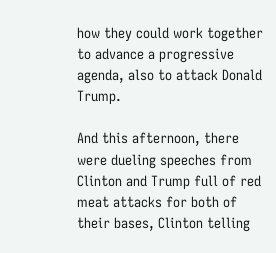how they could work together to advance a progressive agenda, also to attack Donald Trump.

And this afternoon, there were dueling speeches from Clinton and Trump full of red meat attacks for both of their bases, Clinton telling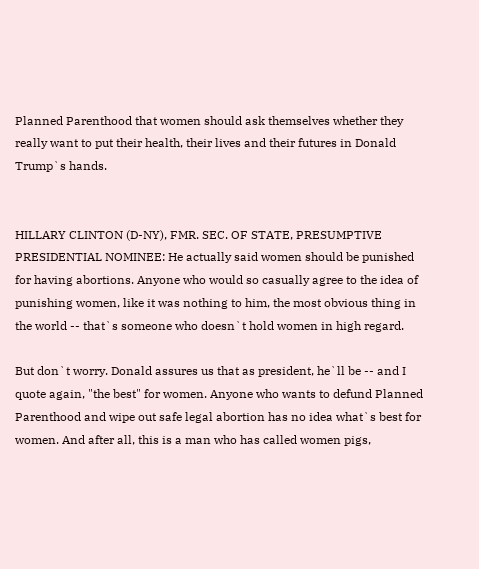Planned Parenthood that women should ask themselves whether they really want to put their health, their lives and their futures in Donald Trump`s hands.


HILLARY CLINTON (D-NY), FMR. SEC. OF STATE, PRESUMPTIVE PRESIDENTIAL NOMINEE: He actually said women should be punished for having abortions. Anyone who would so casually agree to the idea of punishing women, like it was nothing to him, the most obvious thing in the world -- that`s someone who doesn`t hold women in high regard.

But don`t worry. Donald assures us that as president, he`ll be -- and I quote again, "the best" for women. Anyone who wants to defund Planned Parenthood and wipe out safe legal abortion has no idea what`s best for women. And after all, this is a man who has called women pigs,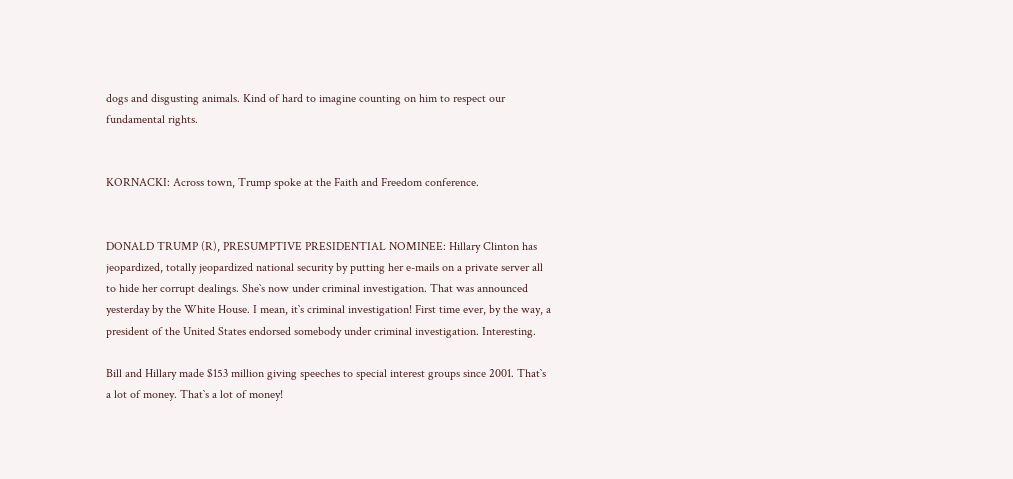dogs and disgusting animals. Kind of hard to imagine counting on him to respect our fundamental rights.


KORNACKI: Across town, Trump spoke at the Faith and Freedom conference.


DONALD TRUMP (R), PRESUMPTIVE PRESIDENTIAL NOMINEE: Hillary Clinton has jeopardized, totally jeopardized national security by putting her e-mails on a private server all to hide her corrupt dealings. She`s now under criminal investigation. That was announced yesterday by the White House. I mean, it`s criminal investigation! First time ever, by the way, a president of the United States endorsed somebody under criminal investigation. Interesting.

Bill and Hillary made $153 million giving speeches to special interest groups since 2001. That`s a lot of money. That`s a lot of money!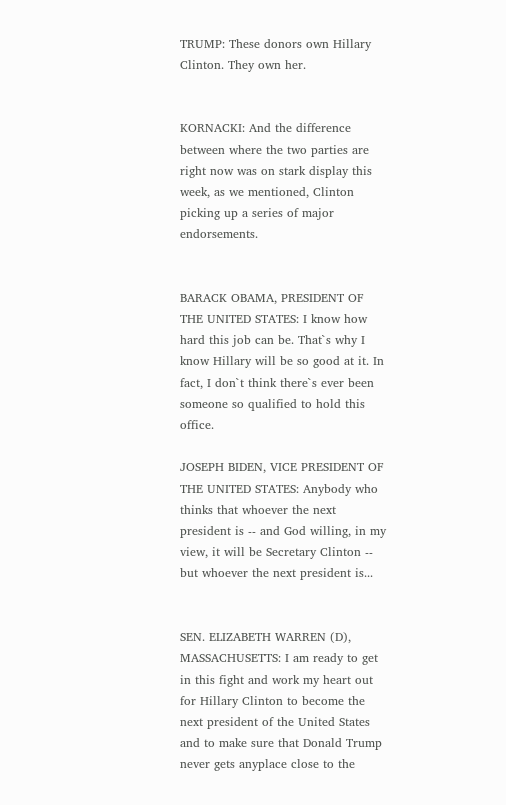TRUMP: These donors own Hillary Clinton. They own her.


KORNACKI: And the difference between where the two parties are right now was on stark display this week, as we mentioned, Clinton picking up a series of major endorsements.


BARACK OBAMA, PRESIDENT OF THE UNITED STATES: I know how hard this job can be. That`s why I know Hillary will be so good at it. In fact, I don`t think there`s ever been someone so qualified to hold this office.

JOSEPH BIDEN, VICE PRESIDENT OF THE UNITED STATES: Anybody who thinks that whoever the next president is -- and God willing, in my view, it will be Secretary Clinton -- but whoever the next president is...


SEN. ELIZABETH WARREN (D), MASSACHUSETTS: I am ready to get in this fight and work my heart out for Hillary Clinton to become the next president of the United States and to make sure that Donald Trump never gets anyplace close to the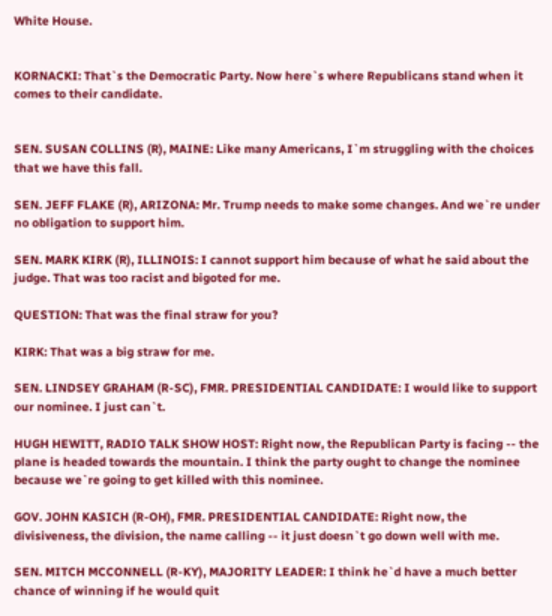White House.


KORNACKI: That`s the Democratic Party. Now here`s where Republicans stand when it comes to their candidate.


SEN. SUSAN COLLINS (R), MAINE: Like many Americans, I`m struggling with the choices that we have this fall.

SEN. JEFF FLAKE (R), ARIZONA: Mr. Trump needs to make some changes. And we`re under no obligation to support him.

SEN. MARK KIRK (R), ILLINOIS: I cannot support him because of what he said about the judge. That was too racist and bigoted for me.

QUESTION: That was the final straw for you?

KIRK: That was a big straw for me.

SEN. LINDSEY GRAHAM (R-SC), FMR. PRESIDENTIAL CANDIDATE: I would like to support our nominee. I just can`t.

HUGH HEWITT, RADIO TALK SHOW HOST: Right now, the Republican Party is facing -- the plane is headed towards the mountain. I think the party ought to change the nominee because we`re going to get killed with this nominee.

GOV. JOHN KASICH (R-OH), FMR. PRESIDENTIAL CANDIDATE: Right now, the divisiveness, the division, the name calling -- it just doesn`t go down well with me.

SEN. MITCH MCCONNELL (R-KY), MAJORITY LEADER: I think he`d have a much better chance of winning if he would quit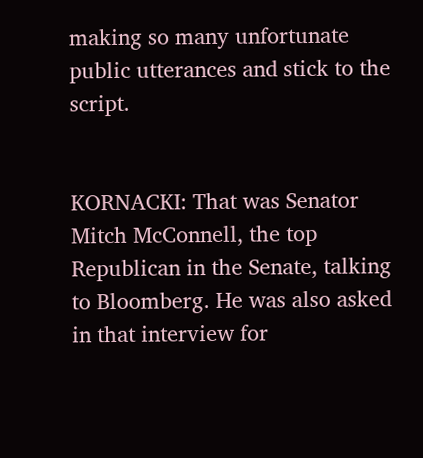making so many unfortunate public utterances and stick to the script.


KORNACKI: That was Senator Mitch McConnell, the top Republican in the Senate, talking to Bloomberg. He was also asked in that interview for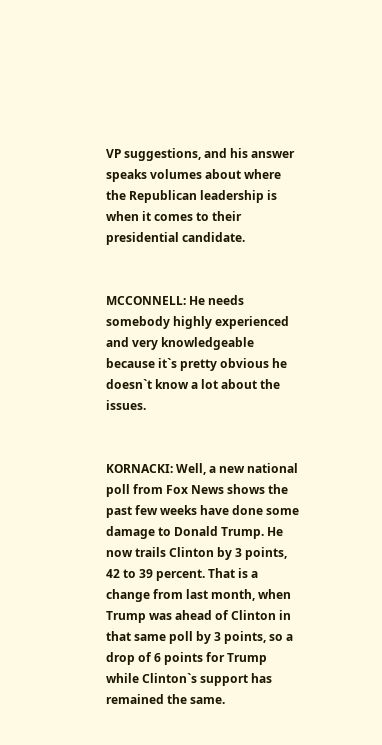VP suggestions, and his answer speaks volumes about where the Republican leadership is when it comes to their presidential candidate.


MCCONNELL: He needs somebody highly experienced and very knowledgeable because it`s pretty obvious he doesn`t know a lot about the issues.


KORNACKI: Well, a new national poll from Fox News shows the past few weeks have done some damage to Donald Trump. He now trails Clinton by 3 points, 42 to 39 percent. That is a change from last month, when Trump was ahead of Clinton in that same poll by 3 points, so a drop of 6 points for Trump while Clinton`s support has remained the same.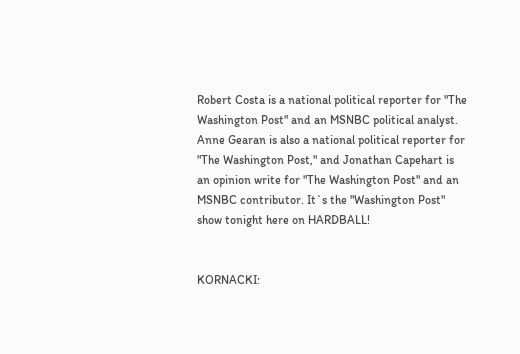Robert Costa is a national political reporter for "The Washington Post" and an MSNBC political analyst. Anne Gearan is also a national political reporter for "The Washington Post," and Jonathan Capehart is an opinion write for "The Washington Post" and an MSNBC contributor. It`s the "Washington Post" show tonight here on HARDBALL!


KORNACKI: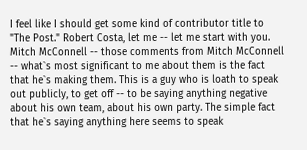I feel like I should get some kind of contributor title to "The Post." Robert Costa, let me -- let me start with you. Mitch McConnell -- those comments from Mitch McConnell -- what`s most significant to me about them is the fact that he`s making them. This is a guy who is loath to speak out publicly, to get off -- to be saying anything negative about his own team, about his own party. The simple fact that he`s saying anything here seems to speak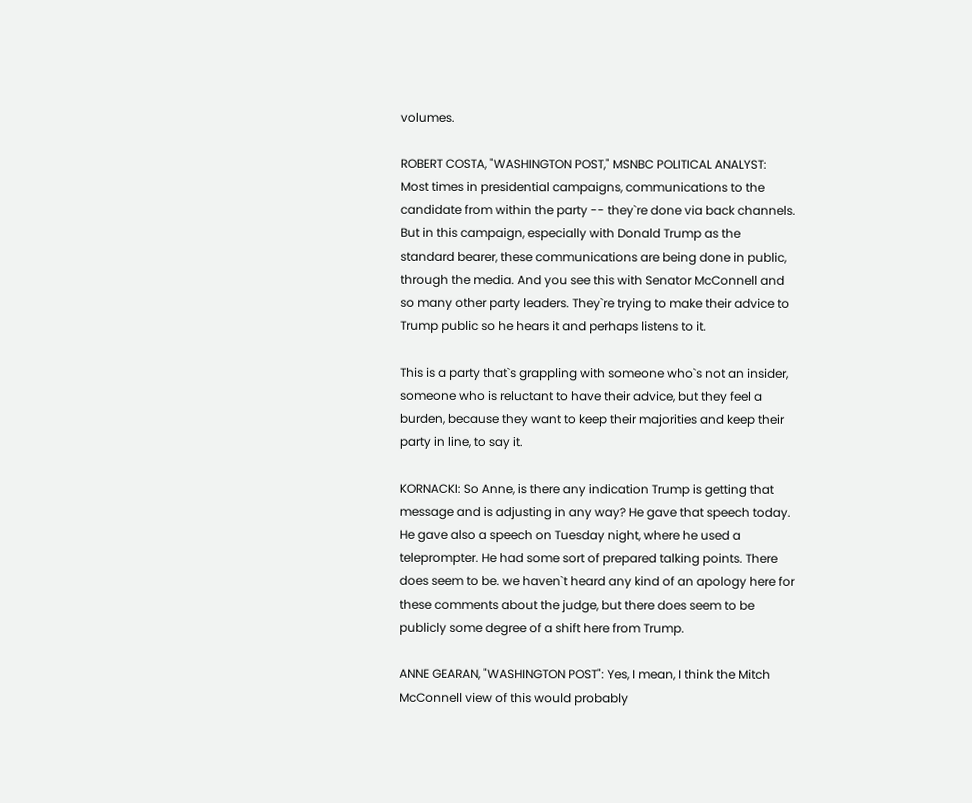volumes.

ROBERT COSTA, "WASHINGTON POST," MSNBC POLITICAL ANALYST: Most times in presidential campaigns, communications to the candidate from within the party -- they`re done via back channels. But in this campaign, especially with Donald Trump as the standard bearer, these communications are being done in public, through the media. And you see this with Senator McConnell and so many other party leaders. They`re trying to make their advice to Trump public so he hears it and perhaps listens to it.

This is a party that`s grappling with someone who`s not an insider, someone who is reluctant to have their advice, but they feel a burden, because they want to keep their majorities and keep their party in line, to say it.

KORNACKI: So Anne, is there any indication Trump is getting that message and is adjusting in any way? He gave that speech today. He gave also a speech on Tuesday night, where he used a teleprompter. He had some sort of prepared talking points. There does seem to be. we haven`t heard any kind of an apology here for these comments about the judge, but there does seem to be publicly some degree of a shift here from Trump.

ANNE GEARAN, "WASHINGTON POST": Yes, I mean, I think the Mitch McConnell view of this would probably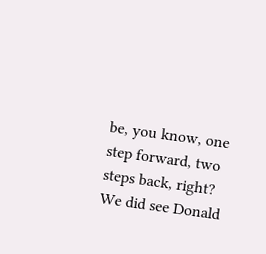be, you know, one step forward, two steps back, right? We did see Donald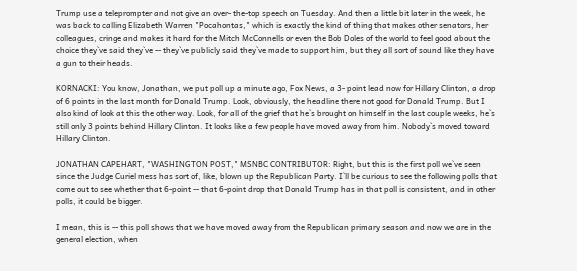Trump use a teleprompter and not give an over- the-top speech on Tuesday. And then a little bit later in the week, he was back to calling Elizabeth Warren "Pocahontas," which is exactly the kind of thing that makes other senators, her colleagues, cringe and makes it hard for the Mitch McConnells or even the Bob Doles of the world to feel good about the choice they`ve said they`ve -- they`ve publicly said they`ve made to support him, but they all sort of sound like they have a gun to their heads.

KORNACKI: You know, Jonathan, we put poll up a minute ago, Fox News, a 3- point lead now for Hillary Clinton, a drop of 6 points in the last month for Donald Trump. Look, obviously, the headline there not good for Donald Trump. But I also kind of look at this the other way. Look, for all of the grief that he`s brought on himself in the last couple weeks, he`s still only 3 points behind Hillary Clinton. It looks like a few people have moved away from him. Nobody`s moved toward Hillary Clinton.

JONATHAN CAPEHART, "WASHINGTON POST," MSNBC CONTRIBUTOR: Right, but this is the first poll we`ve seen since the Judge Curiel mess has sort of, like, blown up the Republican Party. I`ll be curious to see the following polls that come out to see whether that 6-point -- that 6-point drop that Donald Trump has in that poll is consistent, and in other polls, it could be bigger.

I mean, this is -- this poll shows that we have moved away from the Republican primary season and now we are in the general election, when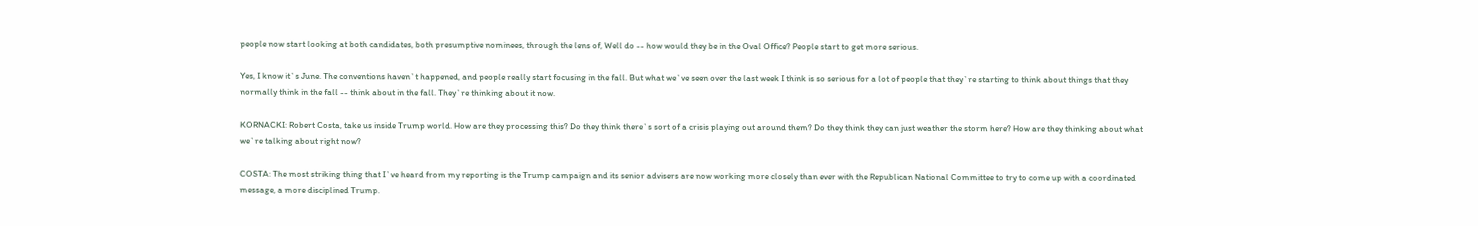people now start looking at both candidates, both presumptive nominees, through the lens of, Well do -- how would they be in the Oval Office? People start to get more serious.

Yes, I know it`s June. The conventions haven`t happened, and people really start focusing in the fall. But what we`ve seen over the last week I think is so serious for a lot of people that they`re starting to think about things that they normally think in the fall -- think about in the fall. They`re thinking about it now.

KORNACKI: Robert Costa, take us inside Trump world. How are they processing this? Do they think there`s sort of a crisis playing out around them? Do they think they can just weather the storm here? How are they thinking about what we`re talking about right now?

COSTA: The most striking thing that I`ve heard from my reporting is the Trump campaign and its senior advisers are now working more closely than ever with the Republican National Committee to try to come up with a coordinated message, a more disciplined Trump.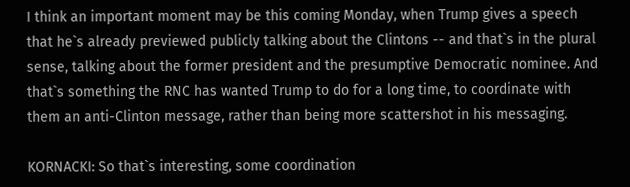I think an important moment may be this coming Monday, when Trump gives a speech that he`s already previewed publicly talking about the Clintons -- and that`s in the plural sense, talking about the former president and the presumptive Democratic nominee. And that`s something the RNC has wanted Trump to do for a long time, to coordinate with them an anti-Clinton message, rather than being more scattershot in his messaging.

KORNACKI: So that`s interesting, some coordination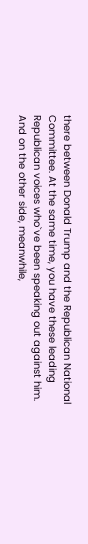there between Donald Trump and the Republican National Committee. At the same time, you have these leading Republican voices who`ve been speaking out against him. And on the other side, meanwhile,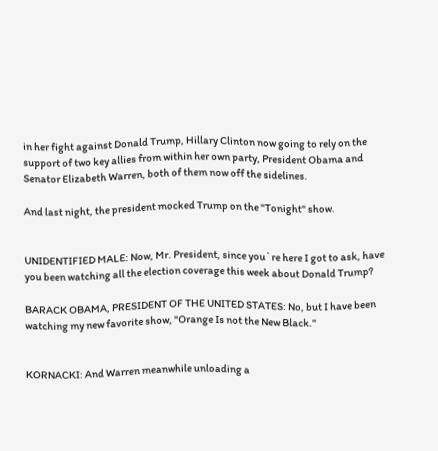in her fight against Donald Trump, Hillary Clinton now going to rely on the support of two key allies from within her own party, President Obama and Senator Elizabeth Warren, both of them now off the sidelines.

And last night, the president mocked Trump on the "Tonight" show.


UNIDENTIFIED MALE: Now, Mr. President, since you`re here I got to ask, have you been watching all the election coverage this week about Donald Trump?

BARACK OBAMA, PRESIDENT OF THE UNITED STATES: No, but I have been watching my new favorite show, "Orange Is not the New Black."


KORNACKI: And Warren meanwhile unloading a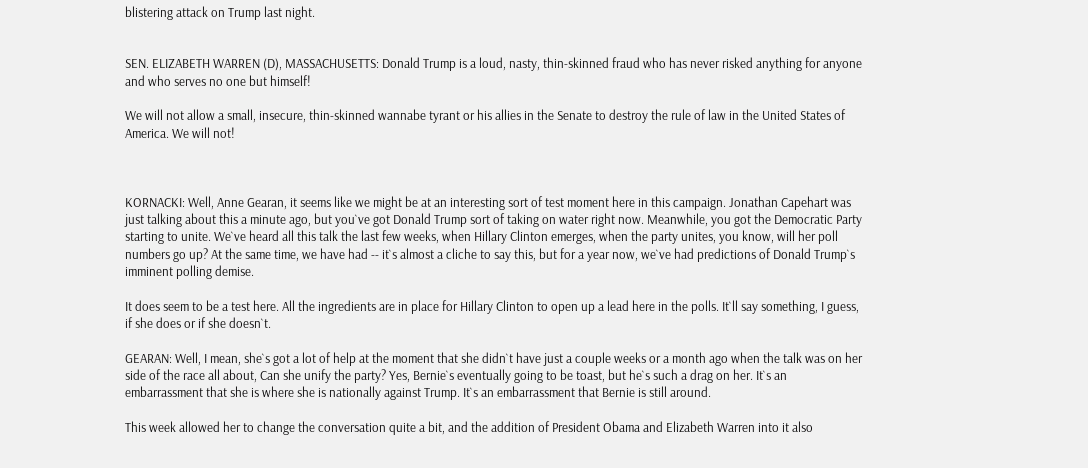blistering attack on Trump last night.


SEN. ELIZABETH WARREN (D), MASSACHUSETTS: Donald Trump is a loud, nasty, thin-skinned fraud who has never risked anything for anyone and who serves no one but himself!

We will not allow a small, insecure, thin-skinned wannabe tyrant or his allies in the Senate to destroy the rule of law in the United States of America. We will not!



KORNACKI: Well, Anne Gearan, it seems like we might be at an interesting sort of test moment here in this campaign. Jonathan Capehart was just talking about this a minute ago, but you`ve got Donald Trump sort of taking on water right now. Meanwhile, you got the Democratic Party starting to unite. We`ve heard all this talk the last few weeks, when Hillary Clinton emerges, when the party unites, you know, will her poll numbers go up? At the same time, we have had -- it`s almost a cliche to say this, but for a year now, we`ve had predictions of Donald Trump`s imminent polling demise.

It does seem to be a test here. All the ingredients are in place for Hillary Clinton to open up a lead here in the polls. It`ll say something, I guess, if she does or if she doesn`t.

GEARAN: Well, I mean, she`s got a lot of help at the moment that she didn`t have just a couple weeks or a month ago when the talk was on her side of the race all about, Can she unify the party? Yes, Bernie`s eventually going to be toast, but he`s such a drag on her. It`s an embarrassment that she is where she is nationally against Trump. It`s an embarrassment that Bernie is still around.

This week allowed her to change the conversation quite a bit, and the addition of President Obama and Elizabeth Warren into it also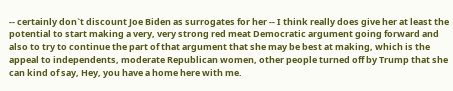-- certainly don`t discount Joe Biden as surrogates for her -- I think really does give her at least the potential to start making a very, very strong red meat Democratic argument going forward and also to try to continue the part of that argument that she may be best at making, which is the appeal to independents, moderate Republican women, other people turned off by Trump that she can kind of say, Hey, you have a home here with me.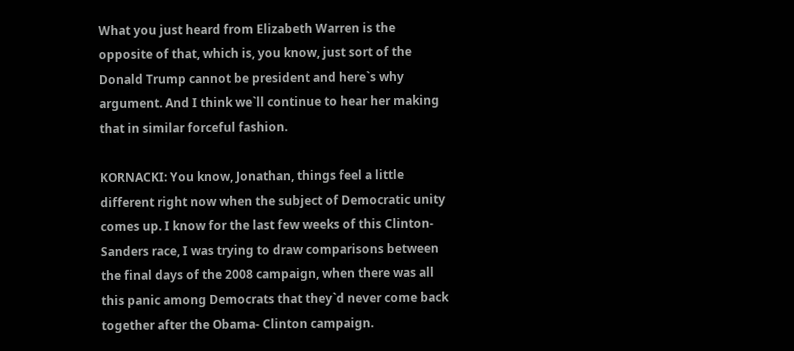What you just heard from Elizabeth Warren is the opposite of that, which is, you know, just sort of the Donald Trump cannot be president and here`s why argument. And I think we`ll continue to hear her making that in similar forceful fashion.

KORNACKI: You know, Jonathan, things feel a little different right now when the subject of Democratic unity comes up. I know for the last few weeks of this Clinton-Sanders race, I was trying to draw comparisons between the final days of the 2008 campaign, when there was all this panic among Democrats that they`d never come back together after the Obama- Clinton campaign.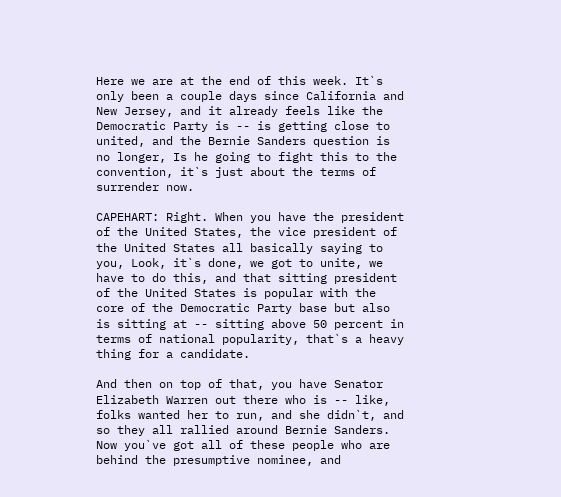Here we are at the end of this week. It`s only been a couple days since California and New Jersey, and it already feels like the Democratic Party is -- is getting close to united, and the Bernie Sanders question is no longer, Is he going to fight this to the convention, it`s just about the terms of surrender now.

CAPEHART: Right. When you have the president of the United States, the vice president of the United States all basically saying to you, Look, it`s done, we got to unite, we have to do this, and that sitting president of the United States is popular with the core of the Democratic Party base but also is sitting at -- sitting above 50 percent in terms of national popularity, that`s a heavy thing for a candidate.

And then on top of that, you have Senator Elizabeth Warren out there who is -- like, folks wanted her to run, and she didn`t, and so they all rallied around Bernie Sanders. Now you`ve got all of these people who are behind the presumptive nominee, and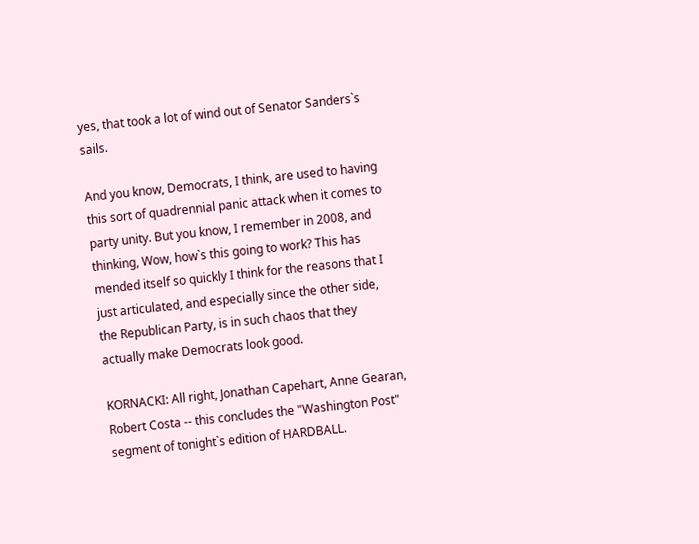yes, that took a lot of wind out of Senator Sanders`s sails.

And you know, Democrats, I think, are used to having this sort of quadrennial panic attack when it comes to party unity. But you know, I remember in 2008, and thinking, Wow, how`s this going to work? This has mended itself so quickly I think for the reasons that I just articulated, and especially since the other side, the Republican Party, is in such chaos that they actually make Democrats look good.

KORNACKI: All right, Jonathan Capehart, Anne Gearan, Robert Costa -- this concludes the "Washington Post" segment of tonight`s edition of HARDBALL.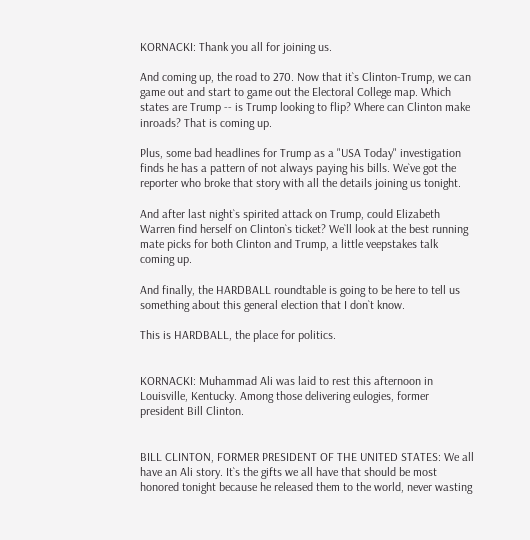KORNACKI: Thank you all for joining us.

And coming up, the road to 270. Now that it`s Clinton-Trump, we can game out and start to game out the Electoral College map. Which states are Trump -- is Trump looking to flip? Where can Clinton make inroads? That is coming up.

Plus, some bad headlines for Trump as a "USA Today" investigation finds he has a pattern of not always paying his bills. We`ve got the reporter who broke that story with all the details joining us tonight.

And after last night`s spirited attack on Trump, could Elizabeth Warren find herself on Clinton`s ticket? We`ll look at the best running mate picks for both Clinton and Trump, a little veepstakes talk coming up.

And finally, the HARDBALL roundtable is going to be here to tell us something about this general election that I don`t know.

This is HARDBALL, the place for politics.


KORNACKI: Muhammad Ali was laid to rest this afternoon in Louisville, Kentucky. Among those delivering eulogies, former president Bill Clinton.


BILL CLINTON, FORMER PRESIDENT OF THE UNITED STATES: We all have an Ali story. It`s the gifts we all have that should be most honored tonight because he released them to the world, never wasting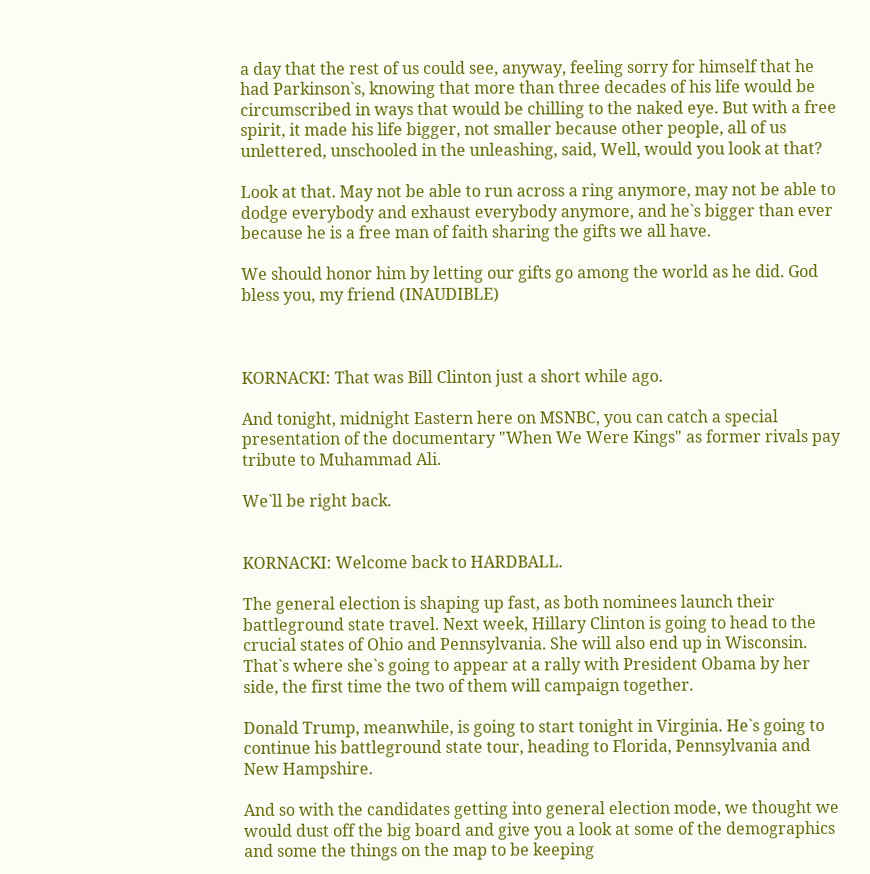a day that the rest of us could see, anyway, feeling sorry for himself that he had Parkinson`s, knowing that more than three decades of his life would be circumscribed in ways that would be chilling to the naked eye. But with a free spirit, it made his life bigger, not smaller because other people, all of us unlettered, unschooled in the unleashing, said, Well, would you look at that?

Look at that. May not be able to run across a ring anymore, may not be able to dodge everybody and exhaust everybody anymore, and he`s bigger than ever because he is a free man of faith sharing the gifts we all have.

We should honor him by letting our gifts go among the world as he did. God bless you, my friend (INAUDIBLE)



KORNACKI: That was Bill Clinton just a short while ago.

And tonight, midnight Eastern here on MSNBC, you can catch a special presentation of the documentary "When We Were Kings" as former rivals pay tribute to Muhammad Ali.

We`ll be right back.


KORNACKI: Welcome back to HARDBALL.

The general election is shaping up fast, as both nominees launch their battleground state travel. Next week, Hillary Clinton is going to head to the crucial states of Ohio and Pennsylvania. She will also end up in Wisconsin. That`s where she`s going to appear at a rally with President Obama by her side, the first time the two of them will campaign together.

Donald Trump, meanwhile, is going to start tonight in Virginia. He`s going to continue his battleground state tour, heading to Florida, Pennsylvania and New Hampshire.

And so with the candidates getting into general election mode, we thought we would dust off the big board and give you a look at some of the demographics and some the things on the map to be keeping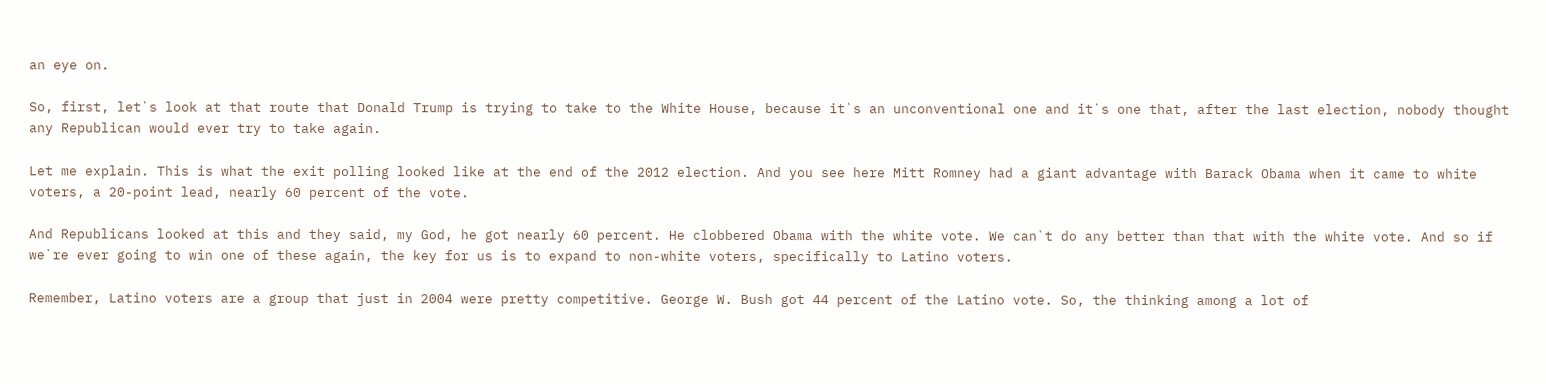an eye on.

So, first, let`s look at that route that Donald Trump is trying to take to the White House, because it`s an unconventional one and it`s one that, after the last election, nobody thought any Republican would ever try to take again.

Let me explain. This is what the exit polling looked like at the end of the 2012 election. And you see here Mitt Romney had a giant advantage with Barack Obama when it came to white voters, a 20-point lead, nearly 60 percent of the vote.

And Republicans looked at this and they said, my God, he got nearly 60 percent. He clobbered Obama with the white vote. We can`t do any better than that with the white vote. And so if we`re ever going to win one of these again, the key for us is to expand to non-white voters, specifically to Latino voters.

Remember, Latino voters are a group that just in 2004 were pretty competitive. George W. Bush got 44 percent of the Latino vote. So, the thinking among a lot of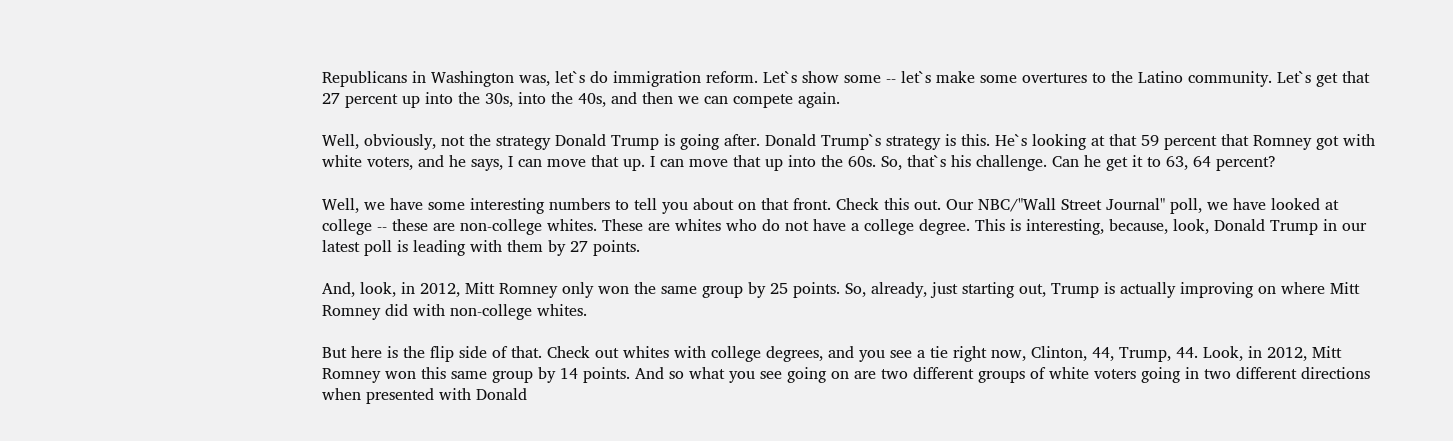Republicans in Washington was, let`s do immigration reform. Let`s show some -- let`s make some overtures to the Latino community. Let`s get that 27 percent up into the 30s, into the 40s, and then we can compete again.

Well, obviously, not the strategy Donald Trump is going after. Donald Trump`s strategy is this. He`s looking at that 59 percent that Romney got with white voters, and he says, I can move that up. I can move that up into the 60s. So, that`s his challenge. Can he get it to 63, 64 percent?

Well, we have some interesting numbers to tell you about on that front. Check this out. Our NBC/"Wall Street Journal" poll, we have looked at college -- these are non-college whites. These are whites who do not have a college degree. This is interesting, because, look, Donald Trump in our latest poll is leading with them by 27 points.

And, look, in 2012, Mitt Romney only won the same group by 25 points. So, already, just starting out, Trump is actually improving on where Mitt Romney did with non-college whites.

But here is the flip side of that. Check out whites with college degrees, and you see a tie right now, Clinton, 44, Trump, 44. Look, in 2012, Mitt Romney won this same group by 14 points. And so what you see going on are two different groups of white voters going in two different directions when presented with Donald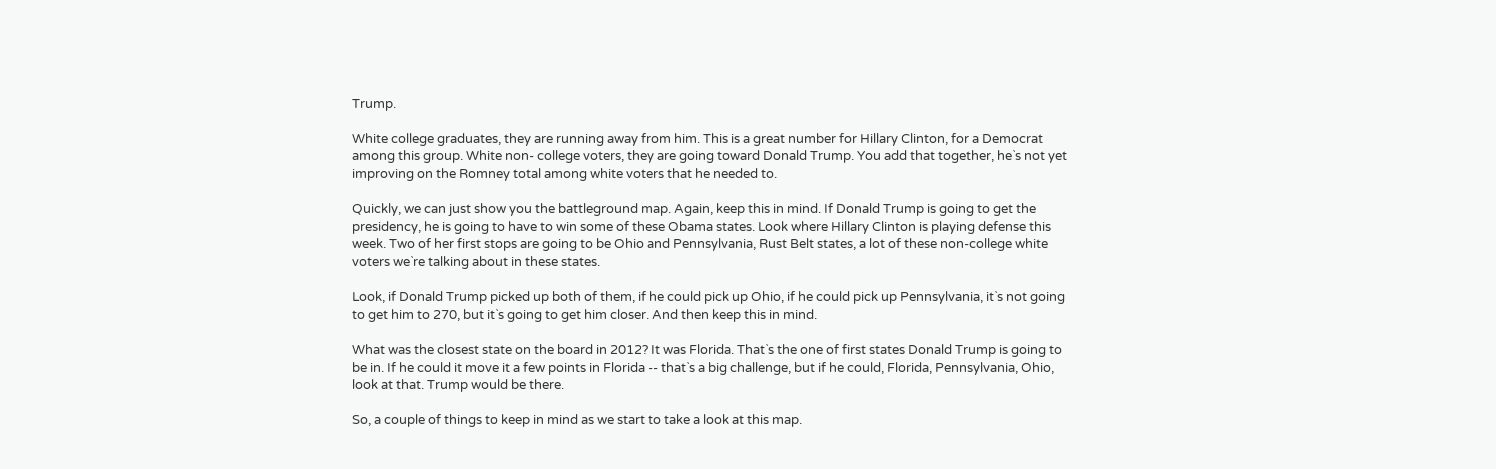Trump.

White college graduates, they are running away from him. This is a great number for Hillary Clinton, for a Democrat among this group. White non- college voters, they are going toward Donald Trump. You add that together, he`s not yet improving on the Romney total among white voters that he needed to.

Quickly, we can just show you the battleground map. Again, keep this in mind. If Donald Trump is going to get the presidency, he is going to have to win some of these Obama states. Look where Hillary Clinton is playing defense this week. Two of her first stops are going to be Ohio and Pennsylvania, Rust Belt states, a lot of these non-college white voters we`re talking about in these states.

Look, if Donald Trump picked up both of them, if he could pick up Ohio, if he could pick up Pennsylvania, it`s not going to get him to 270, but it`s going to get him closer. And then keep this in mind.

What was the closest state on the board in 2012? It was Florida. That`s the one of first states Donald Trump is going to be in. If he could it move it a few points in Florida -- that`s a big challenge, but if he could, Florida, Pennsylvania, Ohio, look at that. Trump would be there.

So, a couple of things to keep in mind as we start to take a look at this map.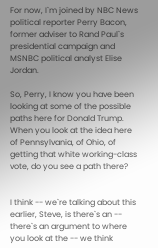For now, I`m joined by NBC News political reporter Perry Bacon, former adviser to Rand Paul`s presidential campaign and MSNBC political analyst Elise Jordan.

So, Perry, I know you have been looking at some of the possible paths here for Donald Trump. When you look at the idea here of Pennsylvania, of Ohio, of getting that white working-class vote, do you see a path there?


I think -- we`re talking about this earlier, Steve, is there`s an -- there`s an argument to where you look at the -- we think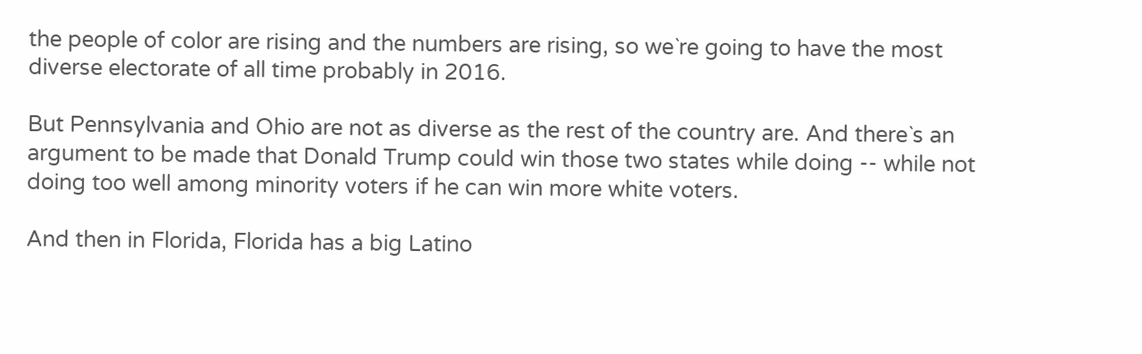the people of color are rising and the numbers are rising, so we`re going to have the most diverse electorate of all time probably in 2016.

But Pennsylvania and Ohio are not as diverse as the rest of the country are. And there`s an argument to be made that Donald Trump could win those two states while doing -- while not doing too well among minority voters if he can win more white voters.

And then in Florida, Florida has a big Latino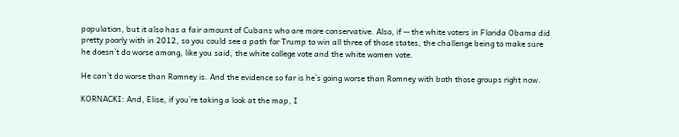population, but it also has a fair amount of Cubans who are more conservative. Also, if -- the white voters in Florida Obama did pretty poorly with in 2012, so you could see a path for Trump to win all three of those states, the challenge being to make sure he doesn`t do worse among, like you said, the white college vote and the white women vote.

He can`t do worse than Romney is. And the evidence so far is he`s going worse than Romney with both those groups right now.

KORNACKI: And, Elise, if you`re taking a look at the map, I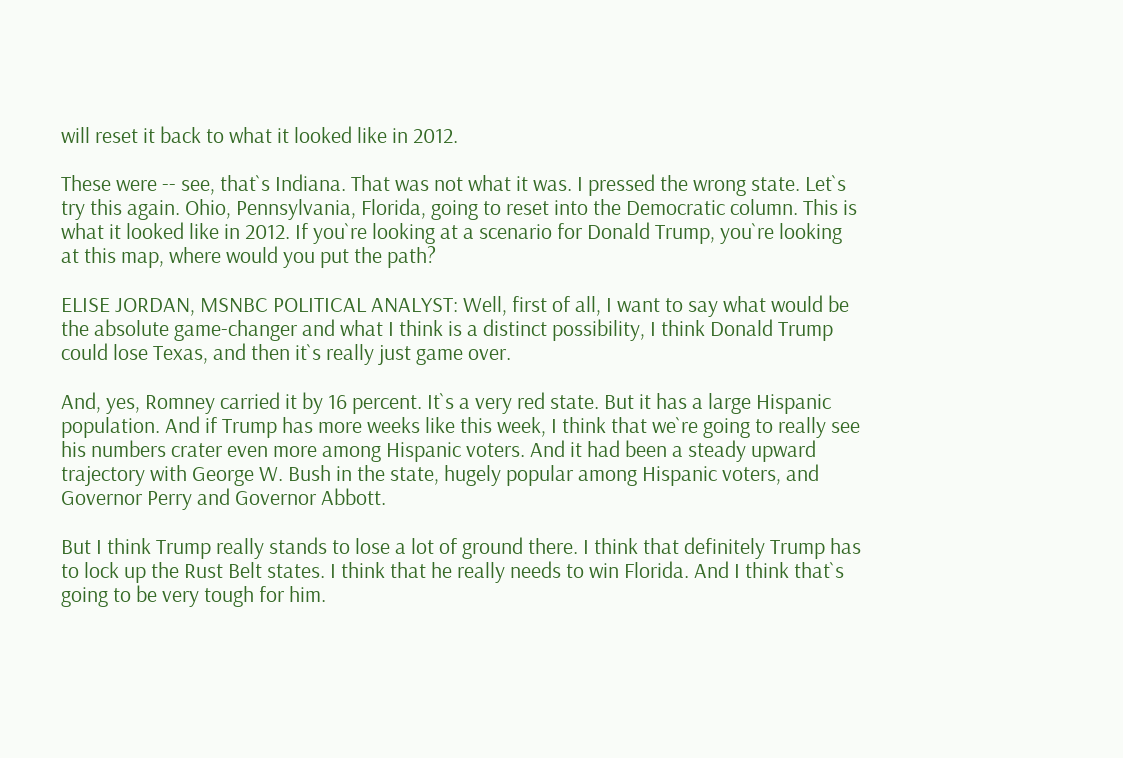will reset it back to what it looked like in 2012.

These were -- see, that`s Indiana. That was not what it was. I pressed the wrong state. Let`s try this again. Ohio, Pennsylvania, Florida, going to reset into the Democratic column. This is what it looked like in 2012. If you`re looking at a scenario for Donald Trump, you`re looking at this map, where would you put the path?

ELISE JORDAN, MSNBC POLITICAL ANALYST: Well, first of all, I want to say what would be the absolute game-changer and what I think is a distinct possibility, I think Donald Trump could lose Texas, and then it`s really just game over.

And, yes, Romney carried it by 16 percent. It`s a very red state. But it has a large Hispanic population. And if Trump has more weeks like this week, I think that we`re going to really see his numbers crater even more among Hispanic voters. And it had been a steady upward trajectory with George W. Bush in the state, hugely popular among Hispanic voters, and Governor Perry and Governor Abbott.

But I think Trump really stands to lose a lot of ground there. I think that definitely Trump has to lock up the Rust Belt states. I think that he really needs to win Florida. And I think that`s going to be very tough for him.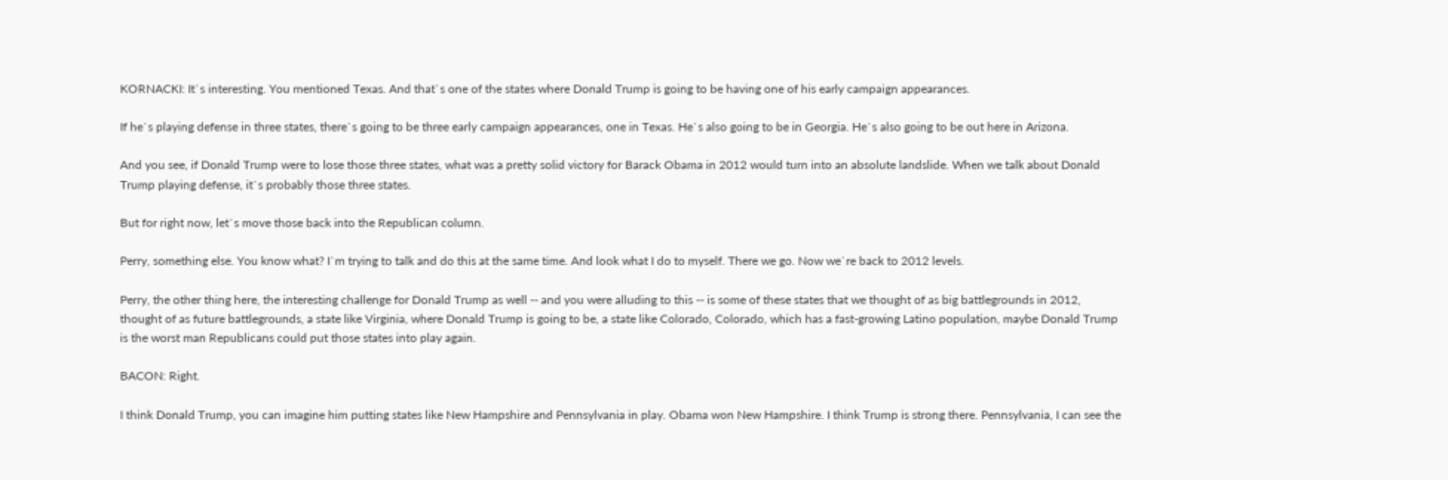KORNACKI: It`s interesting. You mentioned Texas. And that`s one of the states where Donald Trump is going to be having one of his early campaign appearances.

If he`s playing defense in three states, there`s going to be three early campaign appearances, one in Texas. He`s also going to be in Georgia. He`s also going to be out here in Arizona.

And you see, if Donald Trump were to lose those three states, what was a pretty solid victory for Barack Obama in 2012 would turn into an absolute landslide. When we talk about Donald Trump playing defense, it`s probably those three states.

But for right now, let`s move those back into the Republican column.

Perry, something else. You know what? I`m trying to talk and do this at the same time. And look what I do to myself. There we go. Now we`re back to 2012 levels.

Perry, the other thing here, the interesting challenge for Donald Trump as well -- and you were alluding to this -- is some of these states that we thought of as big battlegrounds in 2012, thought of as future battlegrounds, a state like Virginia, where Donald Trump is going to be, a state like Colorado, Colorado, which has a fast-growing Latino population, maybe Donald Trump is the worst man Republicans could put those states into play again.

BACON: Right.

I think Donald Trump, you can imagine him putting states like New Hampshire and Pennsylvania in play. Obama won New Hampshire. I think Trump is strong there. Pennsylvania, I can see the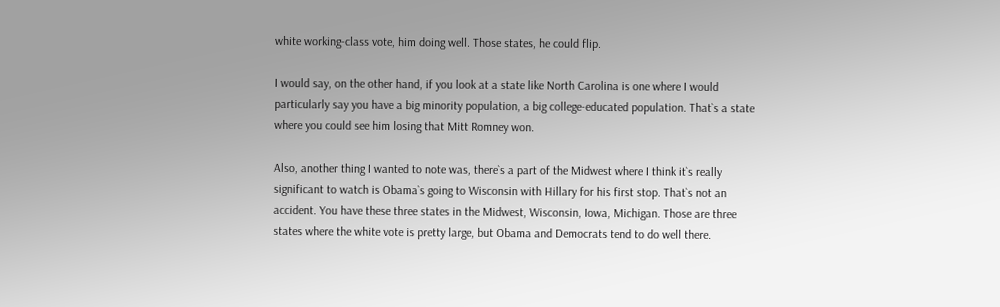white working-class vote, him doing well. Those states, he could flip.

I would say, on the other hand, if you look at a state like North Carolina is one where I would particularly say you have a big minority population, a big college-educated population. That`s a state where you could see him losing that Mitt Romney won.

Also, another thing I wanted to note was, there`s a part of the Midwest where I think it`s really significant to watch is Obama`s going to Wisconsin with Hillary for his first stop. That`s not an accident. You have these three states in the Midwest, Wisconsin, Iowa, Michigan. Those are three states where the white vote is pretty large, but Obama and Democrats tend to do well there.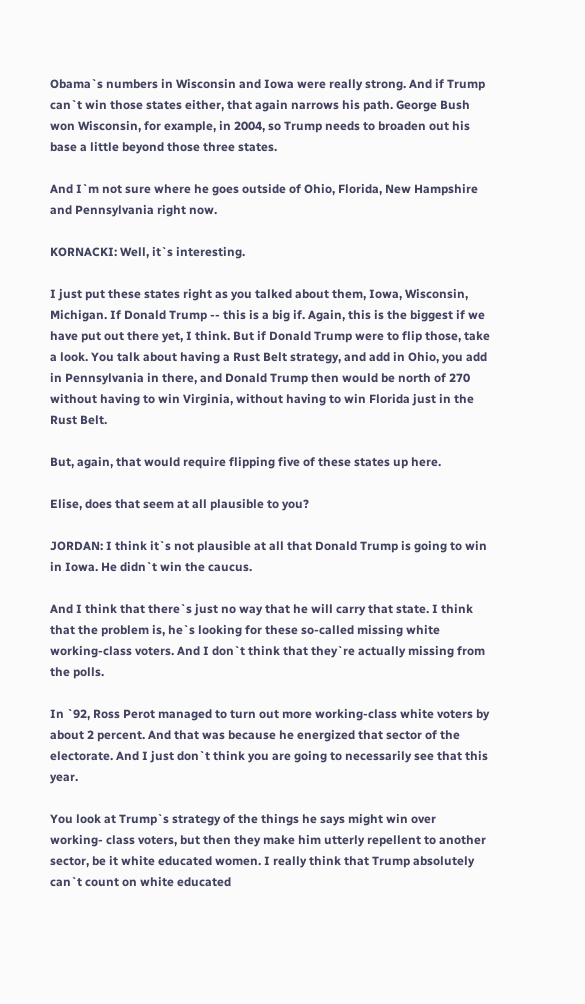Obama`s numbers in Wisconsin and Iowa were really strong. And if Trump can`t win those states either, that again narrows his path. George Bush won Wisconsin, for example, in 2004, so Trump needs to broaden out his base a little beyond those three states.

And I`m not sure where he goes outside of Ohio, Florida, New Hampshire and Pennsylvania right now.

KORNACKI: Well, it`s interesting.

I just put these states right as you talked about them, Iowa, Wisconsin, Michigan. If Donald Trump -- this is a big if. Again, this is the biggest if we have put out there yet, I think. But if Donald Trump were to flip those, take a look. You talk about having a Rust Belt strategy, and add in Ohio, you add in Pennsylvania in there, and Donald Trump then would be north of 270 without having to win Virginia, without having to win Florida just in the Rust Belt.

But, again, that would require flipping five of these states up here.

Elise, does that seem at all plausible to you?

JORDAN: I think it`s not plausible at all that Donald Trump is going to win in Iowa. He didn`t win the caucus.

And I think that there`s just no way that he will carry that state. I think that the problem is, he`s looking for these so-called missing white working-class voters. And I don`t think that they`re actually missing from the polls.

In `92, Ross Perot managed to turn out more working-class white voters by about 2 percent. And that was because he energized that sector of the electorate. And I just don`t think you are going to necessarily see that this year.

You look at Trump`s strategy of the things he says might win over working- class voters, but then they make him utterly repellent to another sector, be it white educated women. I really think that Trump absolutely can`t count on white educated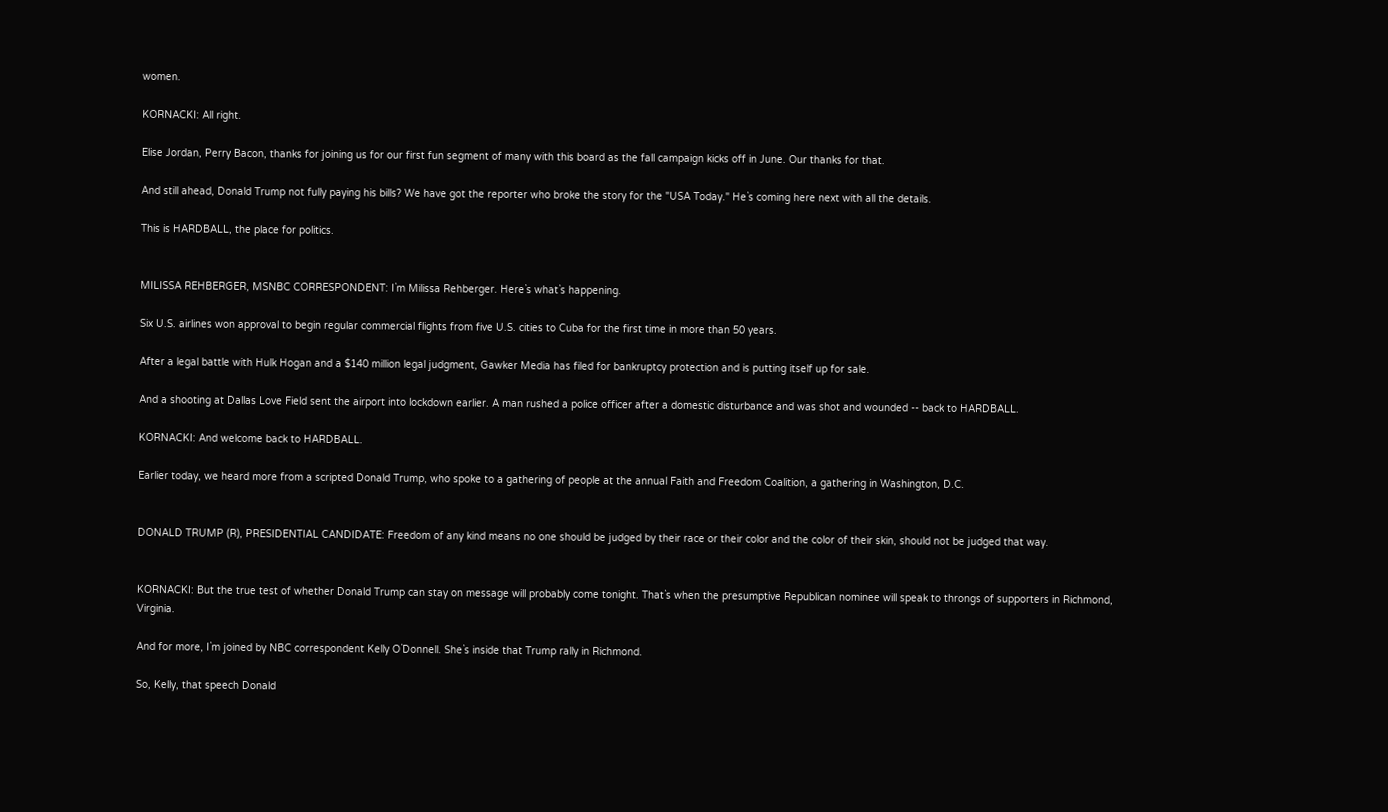women.

KORNACKI: All right.

Elise Jordan, Perry Bacon, thanks for joining us for our first fun segment of many with this board as the fall campaign kicks off in June. Our thanks for that.

And still ahead, Donald Trump not fully paying his bills? We have got the reporter who broke the story for the "USA Today." He`s coming here next with all the details.

This is HARDBALL, the place for politics.


MILISSA REHBERGER, MSNBC CORRESPONDENT: I`m Milissa Rehberger. Here`s what`s happening.

Six U.S. airlines won approval to begin regular commercial flights from five U.S. cities to Cuba for the first time in more than 50 years.

After a legal battle with Hulk Hogan and a $140 million legal judgment, Gawker Media has filed for bankruptcy protection and is putting itself up for sale.

And a shooting at Dallas Love Field sent the airport into lockdown earlier. A man rushed a police officer after a domestic disturbance and was shot and wounded -- back to HARDBALL.

KORNACKI: And welcome back to HARDBALL.

Earlier today, we heard more from a scripted Donald Trump, who spoke to a gathering of people at the annual Faith and Freedom Coalition, a gathering in Washington, D.C.


DONALD TRUMP (R), PRESIDENTIAL CANDIDATE: Freedom of any kind means no one should be judged by their race or their color and the color of their skin, should not be judged that way.


KORNACKI: But the true test of whether Donald Trump can stay on message will probably come tonight. That`s when the presumptive Republican nominee will speak to throngs of supporters in Richmond, Virginia.

And for more, I`m joined by NBC correspondent Kelly O`Donnell. She`s inside that Trump rally in Richmond.

So, Kelly, that speech Donald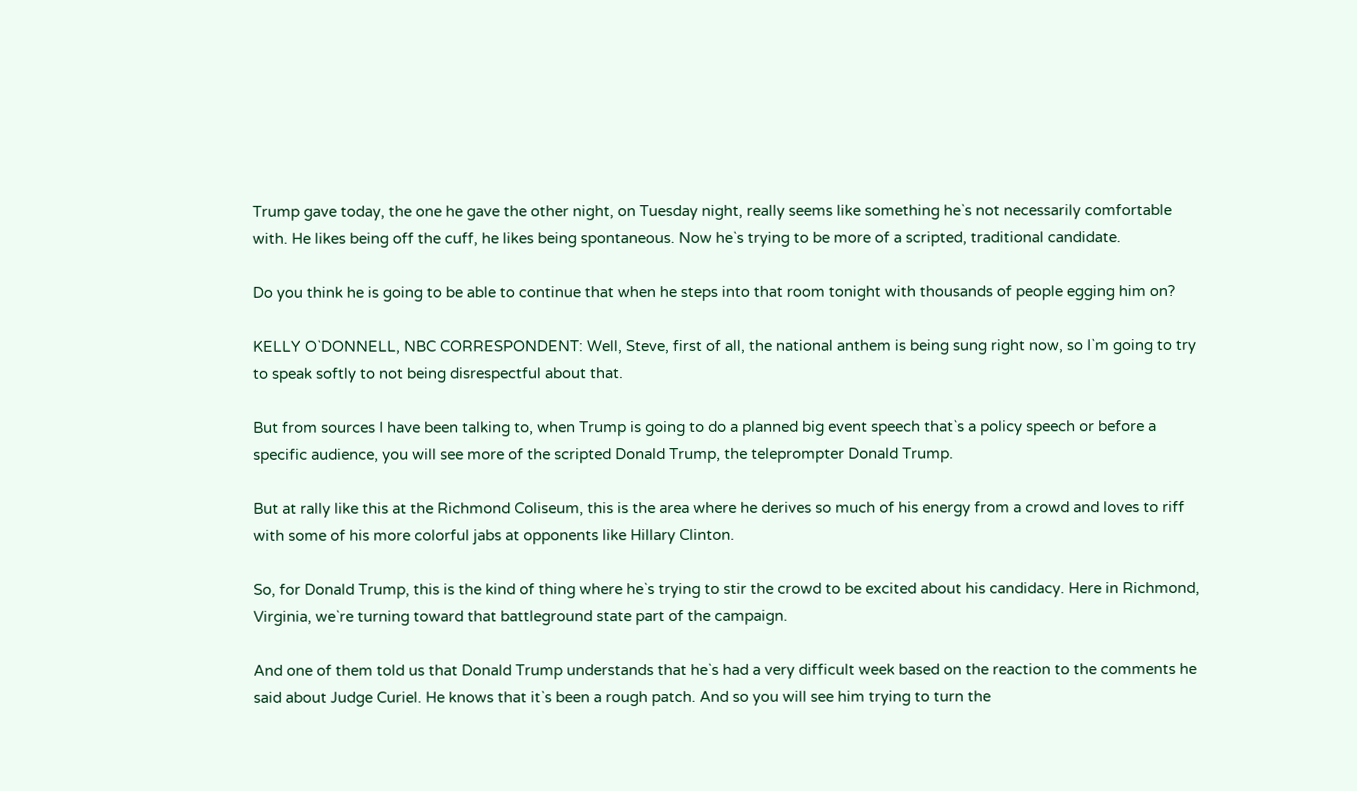Trump gave today, the one he gave the other night, on Tuesday night, really seems like something he`s not necessarily comfortable with. He likes being off the cuff, he likes being spontaneous. Now he`s trying to be more of a scripted, traditional candidate.

Do you think he is going to be able to continue that when he steps into that room tonight with thousands of people egging him on?

KELLY O`DONNELL, NBC CORRESPONDENT: Well, Steve, first of all, the national anthem is being sung right now, so I`m going to try to speak softly to not being disrespectful about that.

But from sources I have been talking to, when Trump is going to do a planned big event speech that`s a policy speech or before a specific audience, you will see more of the scripted Donald Trump, the teleprompter Donald Trump.

But at rally like this at the Richmond Coliseum, this is the area where he derives so much of his energy from a crowd and loves to riff with some of his more colorful jabs at opponents like Hillary Clinton.

So, for Donald Trump, this is the kind of thing where he`s trying to stir the crowd to be excited about his candidacy. Here in Richmond, Virginia, we`re turning toward that battleground state part of the campaign.

And one of them told us that Donald Trump understands that he`s had a very difficult week based on the reaction to the comments he said about Judge Curiel. He knows that it`s been a rough patch. And so you will see him trying to turn the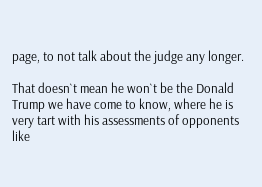page, to not talk about the judge any longer.

That doesn`t mean he won`t be the Donald Trump we have come to know, where he is very tart with his assessments of opponents like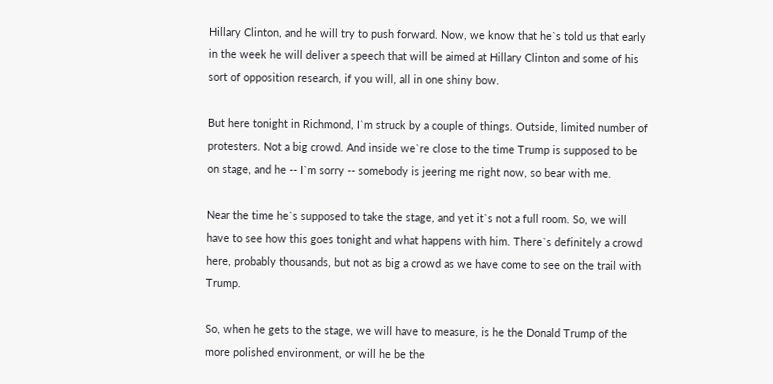Hillary Clinton, and he will try to push forward. Now, we know that he`s told us that early in the week he will deliver a speech that will be aimed at Hillary Clinton and some of his sort of opposition research, if you will, all in one shiny bow.

But here tonight in Richmond, I`m struck by a couple of things. Outside, limited number of protesters. Not a big crowd. And inside we`re close to the time Trump is supposed to be on stage, and he -- I`m sorry -- somebody is jeering me right now, so bear with me.

Near the time he`s supposed to take the stage, and yet it`s not a full room. So, we will have to see how this goes tonight and what happens with him. There`s definitely a crowd here, probably thousands, but not as big a crowd as we have come to see on the trail with Trump.

So, when he gets to the stage, we will have to measure, is he the Donald Trump of the more polished environment, or will he be the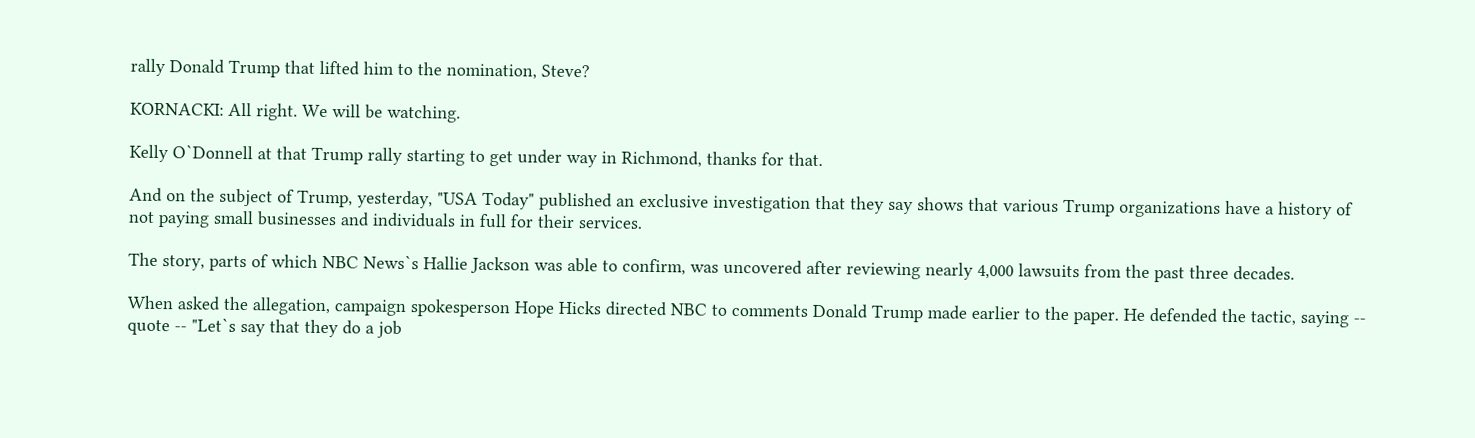rally Donald Trump that lifted him to the nomination, Steve?

KORNACKI: All right. We will be watching.

Kelly O`Donnell at that Trump rally starting to get under way in Richmond, thanks for that.

And on the subject of Trump, yesterday, "USA Today" published an exclusive investigation that they say shows that various Trump organizations have a history of not paying small businesses and individuals in full for their services.

The story, parts of which NBC News`s Hallie Jackson was able to confirm, was uncovered after reviewing nearly 4,000 lawsuits from the past three decades.

When asked the allegation, campaign spokesperson Hope Hicks directed NBC to comments Donald Trump made earlier to the paper. He defended the tactic, saying -- quote -- "Let`s say that they do a job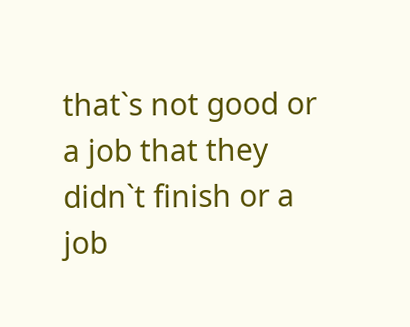that`s not good or a job that they didn`t finish or a job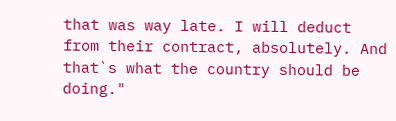that was way late. I will deduct from their contract, absolutely. And that`s what the country should be doing."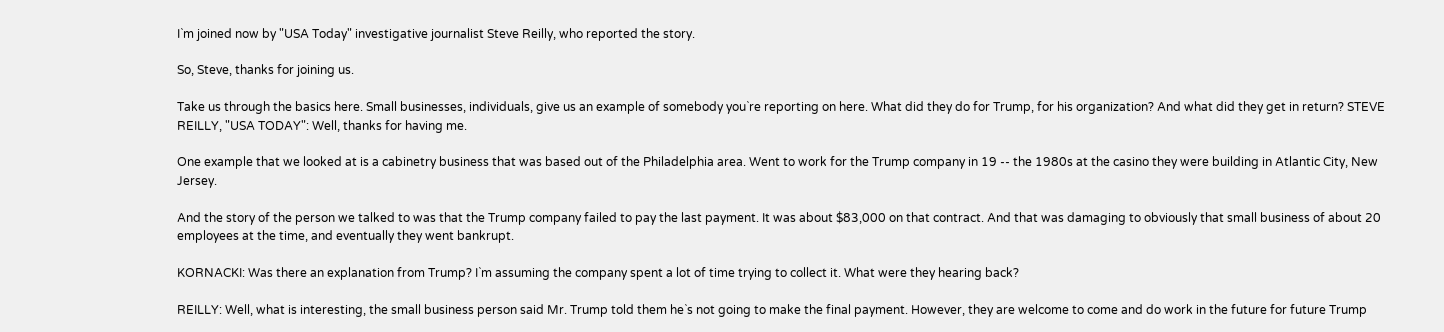I`m joined now by "USA Today" investigative journalist Steve Reilly, who reported the story.

So, Steve, thanks for joining us.

Take us through the basics here. Small businesses, individuals, give us an example of somebody you`re reporting on here. What did they do for Trump, for his organization? And what did they get in return? STEVE REILLY, "USA TODAY": Well, thanks for having me.

One example that we looked at is a cabinetry business that was based out of the Philadelphia area. Went to work for the Trump company in 19 -- the 1980s at the casino they were building in Atlantic City, New Jersey.

And the story of the person we talked to was that the Trump company failed to pay the last payment. It was about $83,000 on that contract. And that was damaging to obviously that small business of about 20 employees at the time, and eventually they went bankrupt.

KORNACKI: Was there an explanation from Trump? I`m assuming the company spent a lot of time trying to collect it. What were they hearing back?

REILLY: Well, what is interesting, the small business person said Mr. Trump told them he`s not going to make the final payment. However, they are welcome to come and do work in the future for future Trump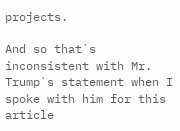projects.

And so that`s inconsistent with Mr. Trump`s statement when I spoke with him for this article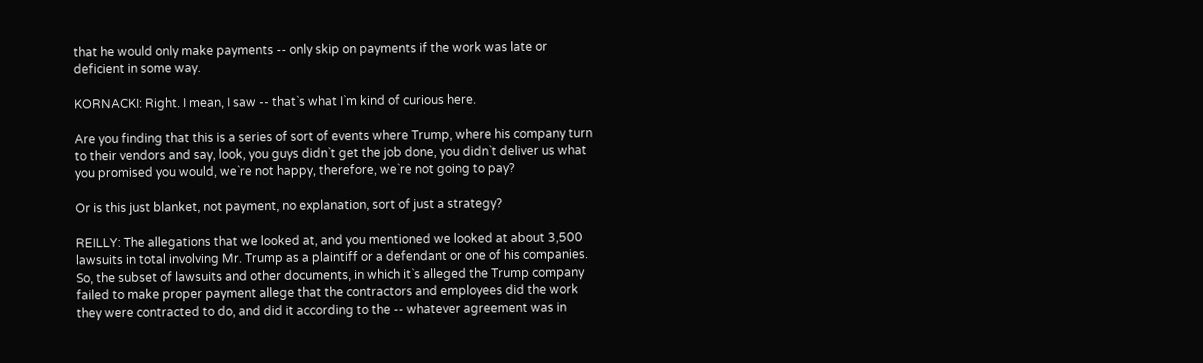that he would only make payments -- only skip on payments if the work was late or deficient in some way.

KORNACKI: Right. I mean, I saw -- that`s what I`m kind of curious here.

Are you finding that this is a series of sort of events where Trump, where his company turn to their vendors and say, look, you guys didn`t get the job done, you didn`t deliver us what you promised you would, we`re not happy, therefore, we`re not going to pay?

Or is this just blanket, not payment, no explanation, sort of just a strategy?

REILLY: The allegations that we looked at, and you mentioned we looked at about 3,500 lawsuits in total involving Mr. Trump as a plaintiff or a defendant or one of his companies. So, the subset of lawsuits and other documents, in which it`s alleged the Trump company failed to make proper payment allege that the contractors and employees did the work they were contracted to do, and did it according to the -- whatever agreement was in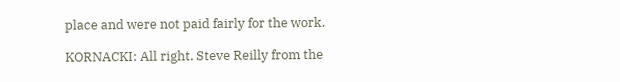place and were not paid fairly for the work.

KORNACKI: All right. Steve Reilly from the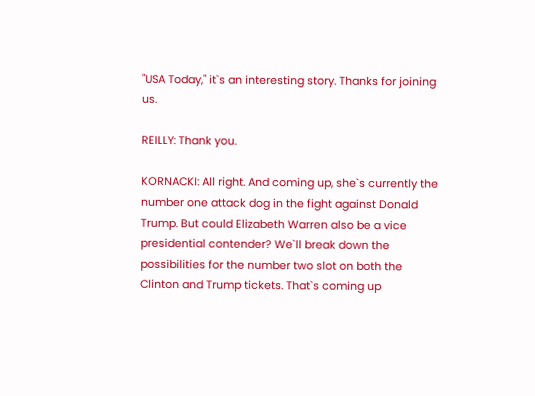"USA Today," it`s an interesting story. Thanks for joining us.

REILLY: Thank you.

KORNACKI: All right. And coming up, she`s currently the number one attack dog in the fight against Donald Trump. But could Elizabeth Warren also be a vice presidential contender? We`ll break down the possibilities for the number two slot on both the Clinton and Trump tickets. That`s coming up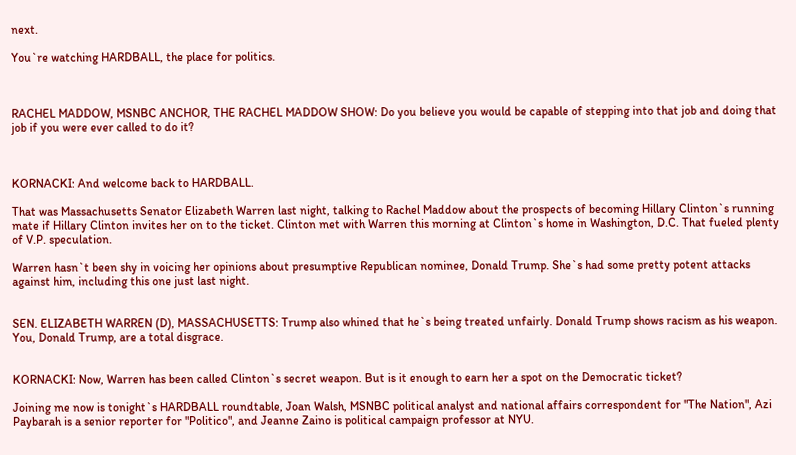next.

You`re watching HARDBALL, the place for politics.



RACHEL MADDOW, MSNBC ANCHOR, THE RACHEL MADDOW SHOW: Do you believe you would be capable of stepping into that job and doing that job if you were ever called to do it?



KORNACKI: And welcome back to HARDBALL.

That was Massachusetts Senator Elizabeth Warren last night, talking to Rachel Maddow about the prospects of becoming Hillary Clinton`s running mate if Hillary Clinton invites her on to the ticket. Clinton met with Warren this morning at Clinton`s home in Washington, D.C. That fueled plenty of V.P. speculation.

Warren hasn`t been shy in voicing her opinions about presumptive Republican nominee, Donald Trump. She`s had some pretty potent attacks against him, including this one just last night.


SEN. ELIZABETH WARREN (D), MASSACHUSETTS: Trump also whined that he`s being treated unfairly. Donald Trump shows racism as his weapon. You, Donald Trump, are a total disgrace.


KORNACKI: Now, Warren has been called Clinton`s secret weapon. But is it enough to earn her a spot on the Democratic ticket?

Joining me now is tonight`s HARDBALL roundtable, Joan Walsh, MSNBC political analyst and national affairs correspondent for "The Nation", Azi Paybarah is a senior reporter for "Politico", and Jeanne Zaino is political campaign professor at NYU.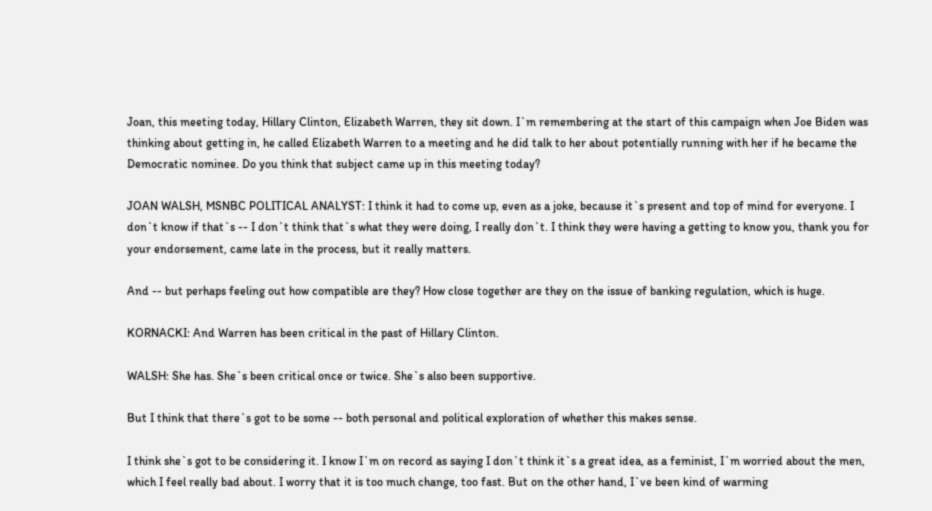Joan, this meeting today, Hillary Clinton, Elizabeth Warren, they sit down. I`m remembering at the start of this campaign when Joe Biden was thinking about getting in, he called Elizabeth Warren to a meeting and he did talk to her about potentially running with her if he became the Democratic nominee. Do you think that subject came up in this meeting today?

JOAN WALSH, MSNBC POLITICAL ANALYST: I think it had to come up, even as a joke, because it`s present and top of mind for everyone. I don`t know if that`s -- I don`t think that`s what they were doing, I really don`t. I think they were having a getting to know you, thank you for your endorsement, came late in the process, but it really matters.

And -- but perhaps feeling out how compatible are they? How close together are they on the issue of banking regulation, which is huge.

KORNACKI: And Warren has been critical in the past of Hillary Clinton.

WALSH: She has. She`s been critical once or twice. She`s also been supportive.

But I think that there`s got to be some -- both personal and political exploration of whether this makes sense.

I think she`s got to be considering it. I know I`m on record as saying I don`t think it`s a great idea, as a feminist, I`m worried about the men, which I feel really bad about. I worry that it is too much change, too fast. But on the other hand, I`ve been kind of warming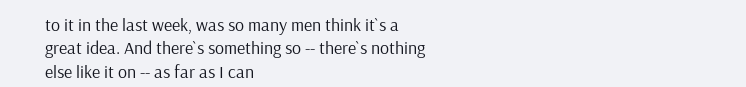to it in the last week, was so many men think it`s a great idea. And there`s something so -- there`s nothing else like it on -- as far as I can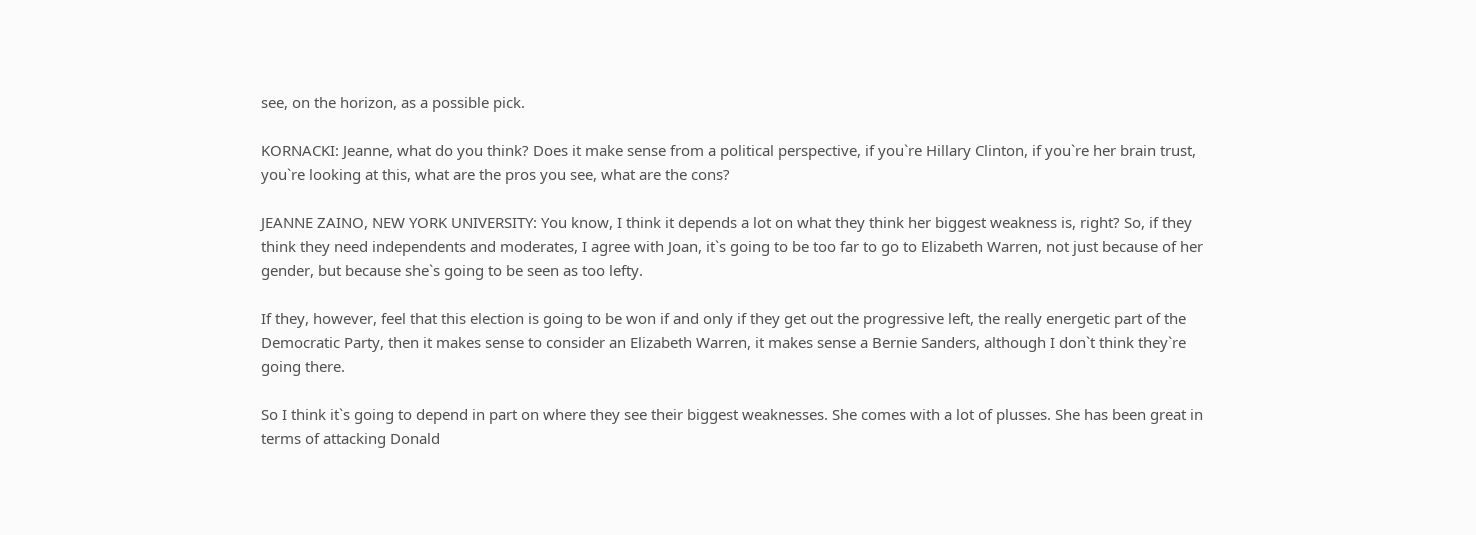see, on the horizon, as a possible pick.

KORNACKI: Jeanne, what do you think? Does it make sense from a political perspective, if you`re Hillary Clinton, if you`re her brain trust, you`re looking at this, what are the pros you see, what are the cons?

JEANNE ZAINO, NEW YORK UNIVERSITY: You know, I think it depends a lot on what they think her biggest weakness is, right? So, if they think they need independents and moderates, I agree with Joan, it`s going to be too far to go to Elizabeth Warren, not just because of her gender, but because she`s going to be seen as too lefty.

If they, however, feel that this election is going to be won if and only if they get out the progressive left, the really energetic part of the Democratic Party, then it makes sense to consider an Elizabeth Warren, it makes sense a Bernie Sanders, although I don`t think they`re going there.

So I think it`s going to depend in part on where they see their biggest weaknesses. She comes with a lot of plusses. She has been great in terms of attacking Donald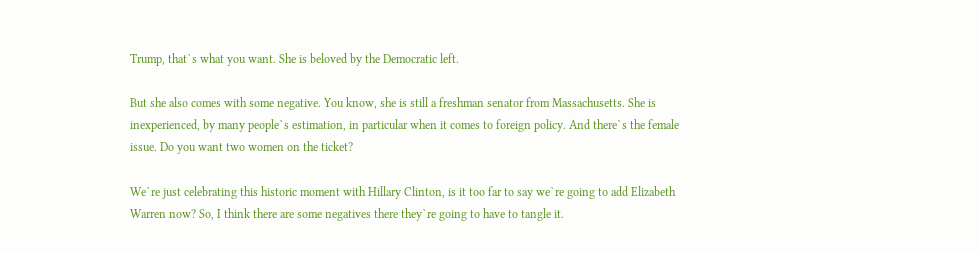Trump, that`s what you want. She is beloved by the Democratic left.

But she also comes with some negative. You know, she is still a freshman senator from Massachusetts. She is inexperienced, by many people`s estimation, in particular when it comes to foreign policy. And there`s the female issue. Do you want two women on the ticket?

We`re just celebrating this historic moment with Hillary Clinton, is it too far to say we`re going to add Elizabeth Warren now? So, I think there are some negatives there they`re going to have to tangle it.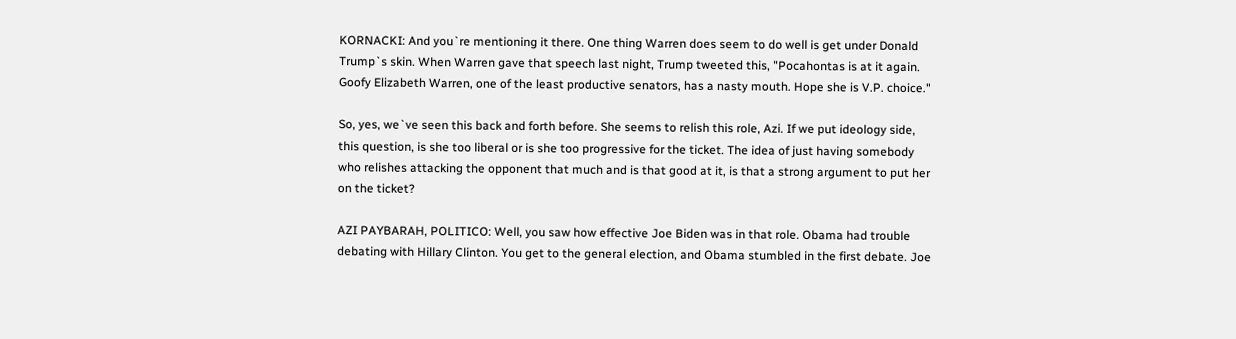KORNACKI: And you`re mentioning it there. One thing Warren does seem to do well is get under Donald Trump`s skin. When Warren gave that speech last night, Trump tweeted this, "Pocahontas is at it again. Goofy Elizabeth Warren, one of the least productive senators, has a nasty mouth. Hope she is V.P. choice."

So, yes, we`ve seen this back and forth before. She seems to relish this role, Azi. If we put ideology side, this question, is she too liberal or is she too progressive for the ticket. The idea of just having somebody who relishes attacking the opponent that much and is that good at it, is that a strong argument to put her on the ticket?

AZI PAYBARAH, POLITICO: Well, you saw how effective Joe Biden was in that role. Obama had trouble debating with Hillary Clinton. You get to the general election, and Obama stumbled in the first debate. Joe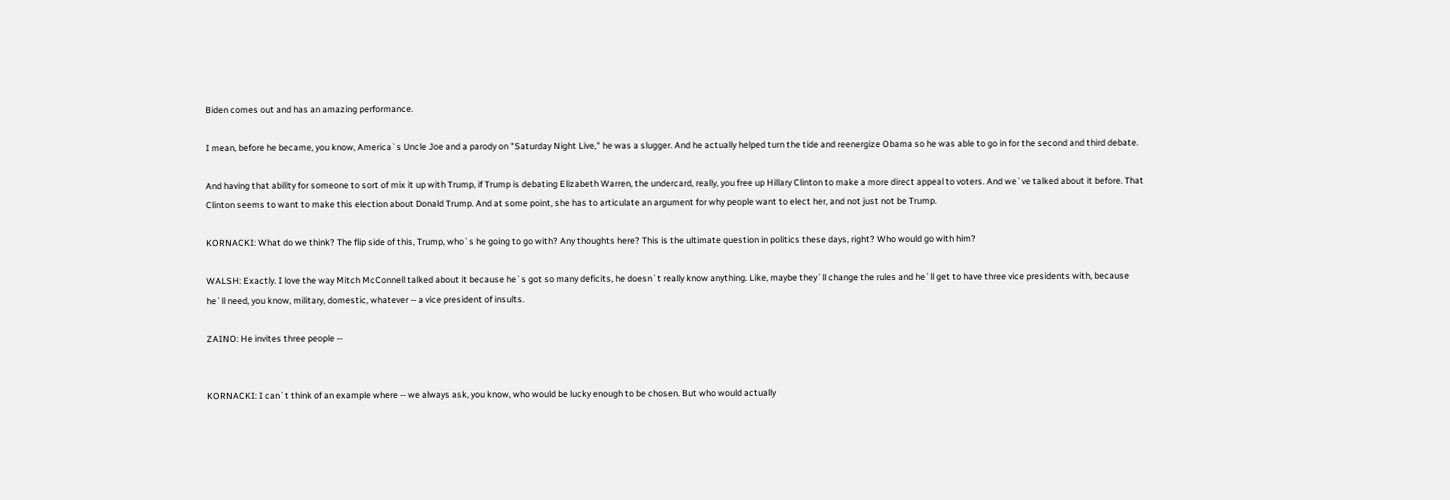Biden comes out and has an amazing performance.

I mean, before he became, you know, America`s Uncle Joe and a parody on "Saturday Night Live," he was a slugger. And he actually helped turn the tide and reenergize Obama so he was able to go in for the second and third debate.

And having that ability for someone to sort of mix it up with Trump, if Trump is debating Elizabeth Warren, the undercard, really, you free up Hillary Clinton to make a more direct appeal to voters. And we`ve talked about it before. That Clinton seems to want to make this election about Donald Trump. And at some point, she has to articulate an argument for why people want to elect her, and not just not be Trump.

KORNACKI: What do we think? The flip side of this, Trump, who`s he going to go with? Any thoughts here? This is the ultimate question in politics these days, right? Who would go with him?

WALSH: Exactly. I love the way Mitch McConnell talked about it because he`s got so many deficits, he doesn`t really know anything. Like, maybe they`ll change the rules and he`ll get to have three vice presidents with, because he`ll need, you know, military, domestic, whatever -- a vice president of insults.

ZAINO: He invites three people --


KORNACKI: I can`t think of an example where -- we always ask, you know, who would be lucky enough to be chosen. But who would actually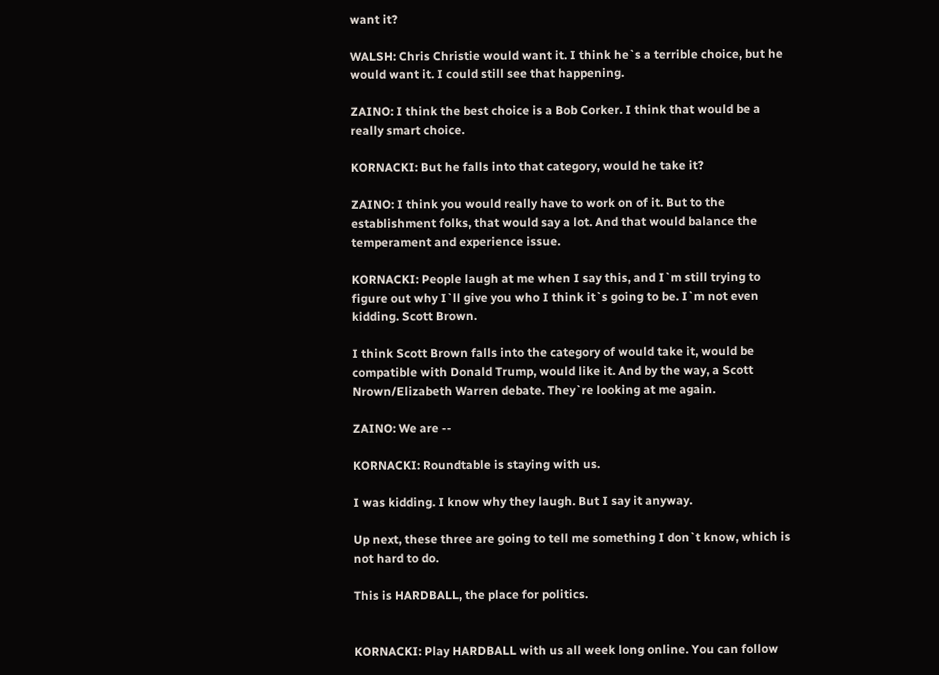want it?

WALSH: Chris Christie would want it. I think he`s a terrible choice, but he would want it. I could still see that happening.

ZAINO: I think the best choice is a Bob Corker. I think that would be a really smart choice.

KORNACKI: But he falls into that category, would he take it?

ZAINO: I think you would really have to work on of it. But to the establishment folks, that would say a lot. And that would balance the temperament and experience issue.

KORNACKI: People laugh at me when I say this, and I`m still trying to figure out why I`ll give you who I think it`s going to be. I`m not even kidding. Scott Brown.

I think Scott Brown falls into the category of would take it, would be compatible with Donald Trump, would like it. And by the way, a Scott Nrown/Elizabeth Warren debate. They`re looking at me again.

ZAINO: We are --

KORNACKI: Roundtable is staying with us.

I was kidding. I know why they laugh. But I say it anyway.

Up next, these three are going to tell me something I don`t know, which is not hard to do.

This is HARDBALL, the place for politics.


KORNACKI: Play HARDBALL with us all week long online. You can follow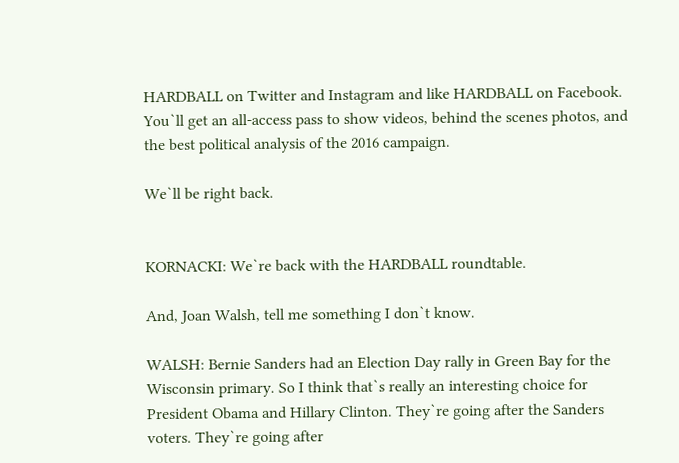HARDBALL on Twitter and Instagram and like HARDBALL on Facebook. You`ll get an all-access pass to show videos, behind the scenes photos, and the best political analysis of the 2016 campaign.

We`ll be right back.


KORNACKI: We`re back with the HARDBALL roundtable.

And, Joan Walsh, tell me something I don`t know.

WALSH: Bernie Sanders had an Election Day rally in Green Bay for the Wisconsin primary. So I think that`s really an interesting choice for President Obama and Hillary Clinton. They`re going after the Sanders voters. They`re going after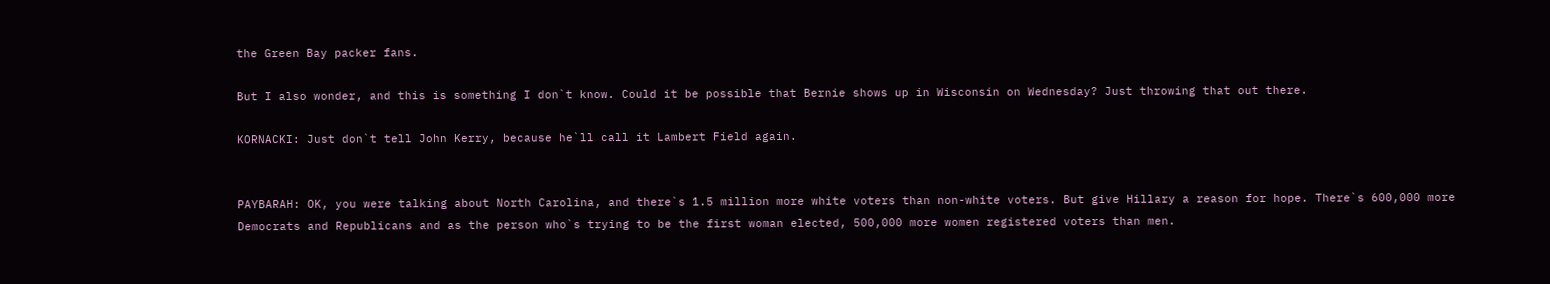the Green Bay packer fans.

But I also wonder, and this is something I don`t know. Could it be possible that Bernie shows up in Wisconsin on Wednesday? Just throwing that out there.

KORNACKI: Just don`t tell John Kerry, because he`ll call it Lambert Field again.


PAYBARAH: OK, you were talking about North Carolina, and there`s 1.5 million more white voters than non-white voters. But give Hillary a reason for hope. There`s 600,000 more Democrats and Republicans and as the person who`s trying to be the first woman elected, 500,000 more women registered voters than men.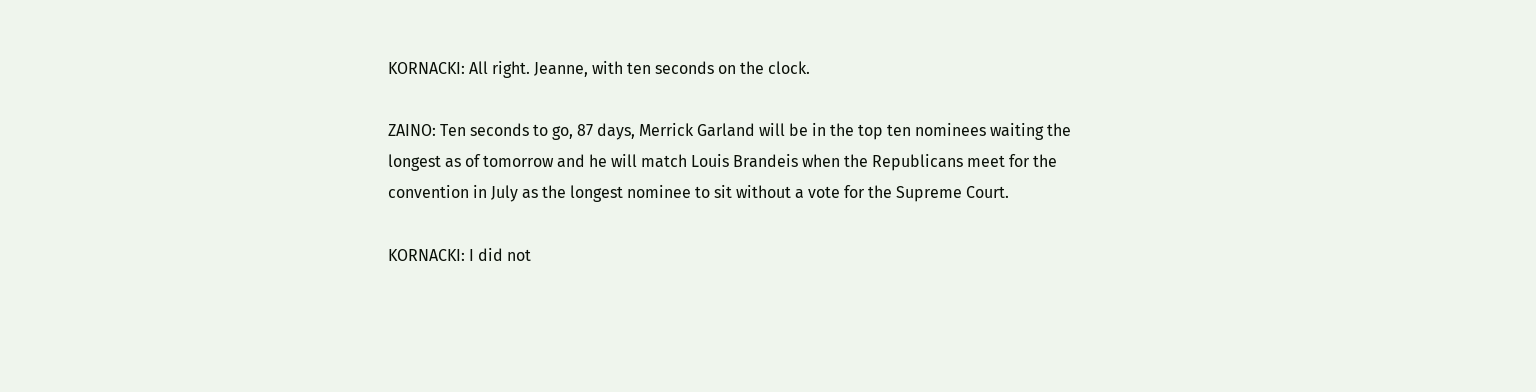KORNACKI: All right. Jeanne, with ten seconds on the clock.

ZAINO: Ten seconds to go, 87 days, Merrick Garland will be in the top ten nominees waiting the longest as of tomorrow and he will match Louis Brandeis when the Republicans meet for the convention in July as the longest nominee to sit without a vote for the Supreme Court.

KORNACKI: I did not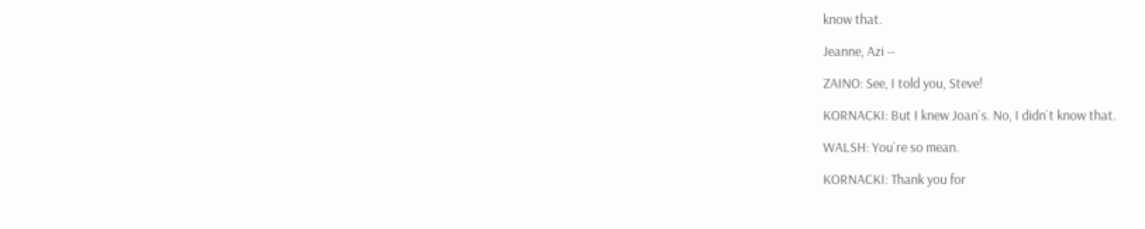know that.

Jeanne, Azi --

ZAINO: See, I told you, Steve!

KORNACKI: But I knew Joan`s. No, I didn`t know that.

WALSH: You`re so mean.

KORNACKI: Thank you for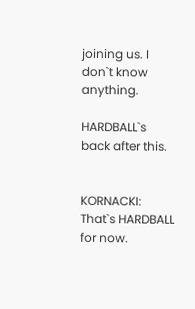joining us. I don`t know anything.

HARDBALL`s back after this.


KORNACKI: That`s HARDBALL for now.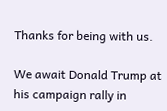Thanks for being with us.

We await Donald Trump at his campaign rally in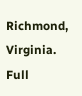Richmond, Virginia. Full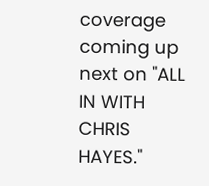coverage coming up next on "ALL IN WITH CHRIS HAYES."